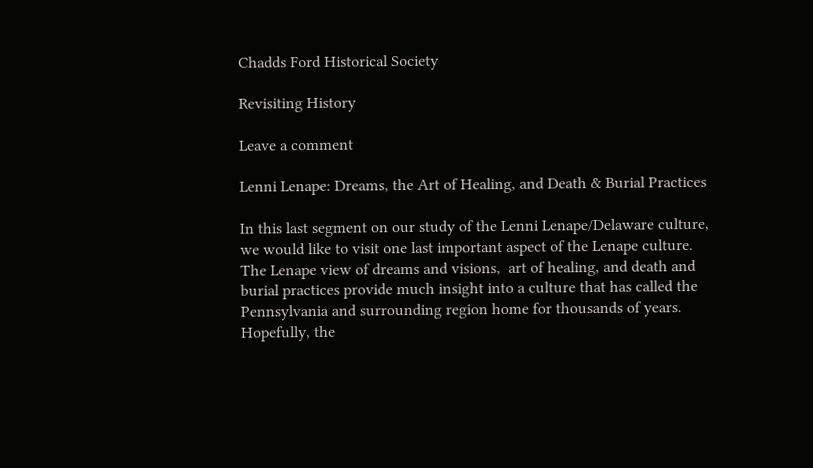Chadds Ford Historical Society

Revisiting History

Leave a comment

Lenni Lenape: Dreams, the Art of Healing, and Death & Burial Practices

In this last segment on our study of the Lenni Lenape/Delaware culture, we would like to visit one last important aspect of the Lenape culture. The Lenape view of dreams and visions,  art of healing, and death and burial practices provide much insight into a culture that has called the Pennsylvania and surrounding region home for thousands of years. Hopefully, the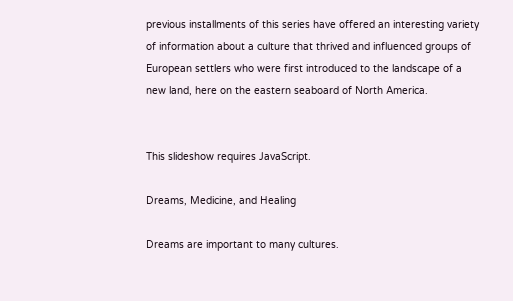previous installments of this series have offered an interesting variety of information about a culture that thrived and influenced groups of European settlers who were first introduced to the landscape of a new land, here on the eastern seaboard of North America.


This slideshow requires JavaScript.

Dreams, Medicine, and Healing

Dreams are important to many cultures.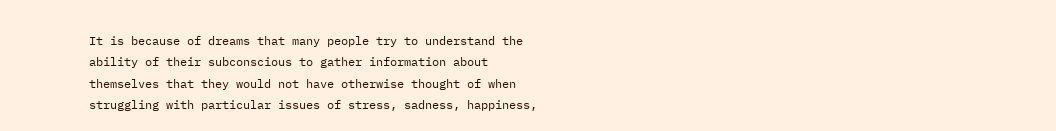It is because of dreams that many people try to understand the ability of their subconscious to gather information about themselves that they would not have otherwise thought of when struggling with particular issues of stress, sadness, happiness,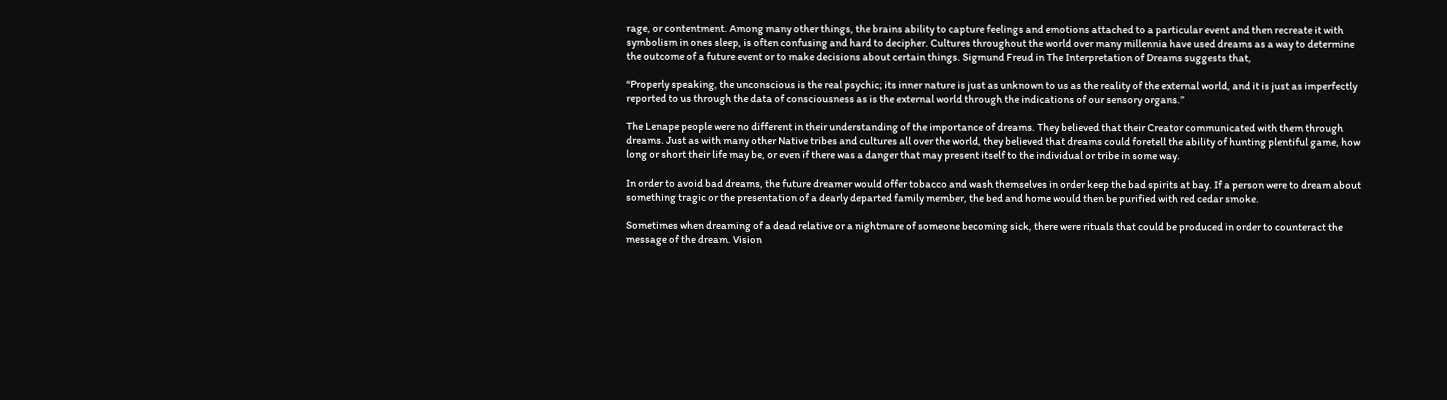rage, or contentment. Among many other things, the brains ability to capture feelings and emotions attached to a particular event and then recreate it with symbolism in ones sleep, is often confusing and hard to decipher. Cultures throughout the world over many millennia have used dreams as a way to determine the outcome of a future event or to make decisions about certain things. Sigmund Freud in The Interpretation of Dreams suggests that,

“Properly speaking, the unconscious is the real psychic; its inner nature is just as unknown to us as the reality of the external world, and it is just as imperfectly reported to us through the data of consciousness as is the external world through the indications of our sensory organs.”

The Lenape people were no different in their understanding of the importance of dreams. They believed that their Creator communicated with them through dreams. Just as with many other Native tribes and cultures all over the world, they believed that dreams could foretell the ability of hunting plentiful game, how long or short their life may be, or even if there was a danger that may present itself to the individual or tribe in some way.

In order to avoid bad dreams, the future dreamer would offer tobacco and wash themselves in order keep the bad spirits at bay. If a person were to dream about something tragic or the presentation of a dearly departed family member, the bed and home would then be purified with red cedar smoke.

Sometimes when dreaming of a dead relative or a nightmare of someone becoming sick, there were rituals that could be produced in order to counteract the message of the dream. Vision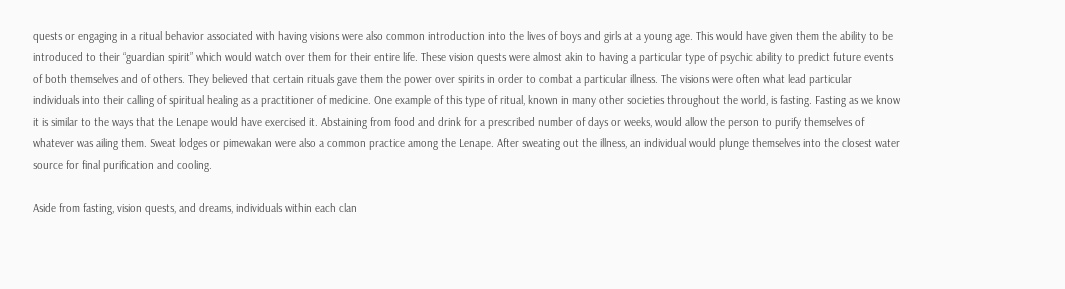quests or engaging in a ritual behavior associated with having visions were also common introduction into the lives of boys and girls at a young age. This would have given them the ability to be introduced to their “guardian spirit” which would watch over them for their entire life. These vision quests were almost akin to having a particular type of psychic ability to predict future events of both themselves and of others. They believed that certain rituals gave them the power over spirits in order to combat a particular illness. The visions were often what lead particular individuals into their calling of spiritual healing as a practitioner of medicine. One example of this type of ritual, known in many other societies throughout the world, is fasting. Fasting as we know it is similar to the ways that the Lenape would have exercised it. Abstaining from food and drink for a prescribed number of days or weeks, would allow the person to purify themselves of whatever was ailing them. Sweat lodges or pimewakan were also a common practice among the Lenape. After sweating out the illness, an individual would plunge themselves into the closest water source for final purification and cooling.

Aside from fasting, vision quests, and dreams, individuals within each clan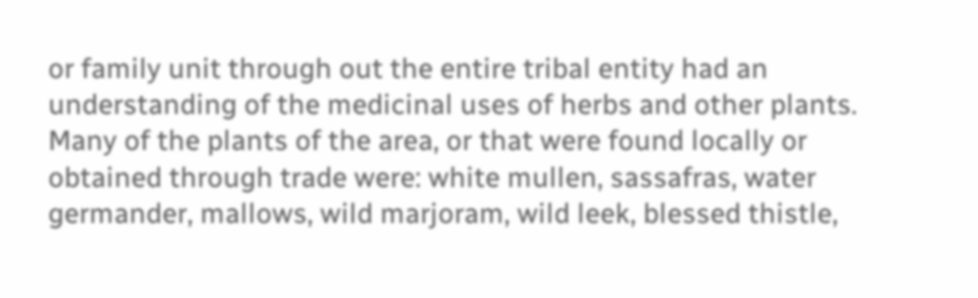or family unit through out the entire tribal entity had an understanding of the medicinal uses of herbs and other plants. Many of the plants of the area, or that were found locally or obtained through trade were: white mullen, sassafras, water germander, mallows, wild marjoram, wild leek, blessed thistle,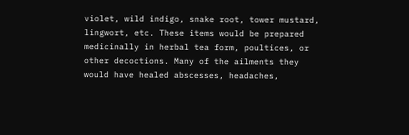violet, wild indigo, snake root, tower mustard, lingwort, etc. These items would be prepared medicinally in herbal tea form, poultices, or other decoctions. Many of the ailments they would have healed abscesses, headaches,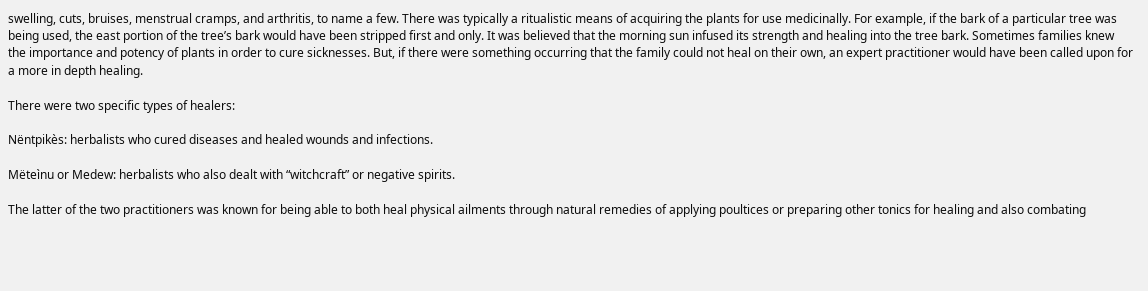swelling, cuts, bruises, menstrual cramps, and arthritis, to name a few. There was typically a ritualistic means of acquiring the plants for use medicinally. For example, if the bark of a particular tree was being used, the east portion of the tree’s bark would have been stripped first and only. It was believed that the morning sun infused its strength and healing into the tree bark. Sometimes families knew the importance and potency of plants in order to cure sicknesses. But, if there were something occurring that the family could not heal on their own, an expert practitioner would have been called upon for a more in depth healing.

There were two specific types of healers:

Nëntpikès: herbalists who cured diseases and healed wounds and infections.

Mëteìnu or Medew: herbalists who also dealt with “witchcraft” or negative spirits.

The latter of the two practitioners was known for being able to both heal physical ailments through natural remedies of applying poultices or preparing other tonics for healing and also combating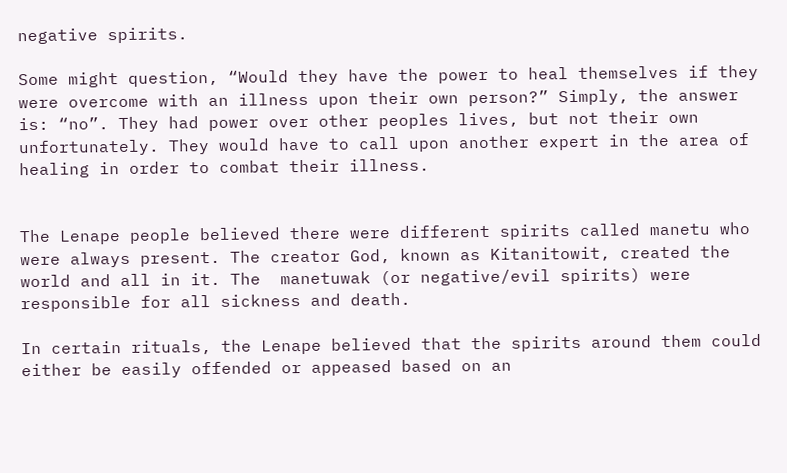negative spirits.

Some might question, “Would they have the power to heal themselves if they were overcome with an illness upon their own person?” Simply, the answer is: “no”. They had power over other peoples lives, but not their own unfortunately. They would have to call upon another expert in the area of healing in order to combat their illness.


The Lenape people believed there were different spirits called manetu who were always present. The creator God, known as Kitanitowit, created the world and all in it. The  manetuwak (or negative/evil spirits) were responsible for all sickness and death.

In certain rituals, the Lenape believed that the spirits around them could either be easily offended or appeased based on an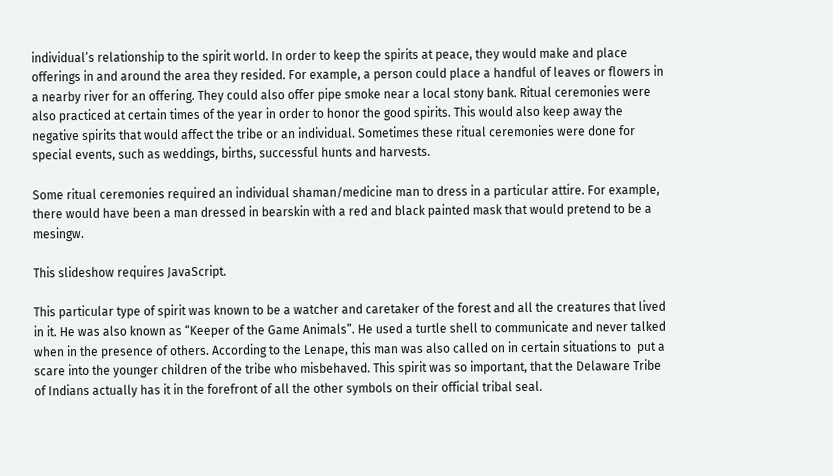individual’s relationship to the spirit world. In order to keep the spirits at peace, they would make and place offerings in and around the area they resided. For example, a person could place a handful of leaves or flowers in a nearby river for an offering. They could also offer pipe smoke near a local stony bank. Ritual ceremonies were also practiced at certain times of the year in order to honor the good spirits. This would also keep away the negative spirits that would affect the tribe or an individual. Sometimes these ritual ceremonies were done for special events, such as weddings, births, successful hunts and harvests.

Some ritual ceremonies required an individual shaman/medicine man to dress in a particular attire. For example, there would have been a man dressed in bearskin with a red and black painted mask that would pretend to be a mesingw.

This slideshow requires JavaScript.

This particular type of spirit was known to be a watcher and caretaker of the forest and all the creatures that lived in it. He was also known as “Keeper of the Game Animals”. He used a turtle shell to communicate and never talked when in the presence of others. According to the Lenape, this man was also called on in certain situations to  put a scare into the younger children of the tribe who misbehaved. This spirit was so important, that the Delaware Tribe of Indians actually has it in the forefront of all the other symbols on their official tribal seal.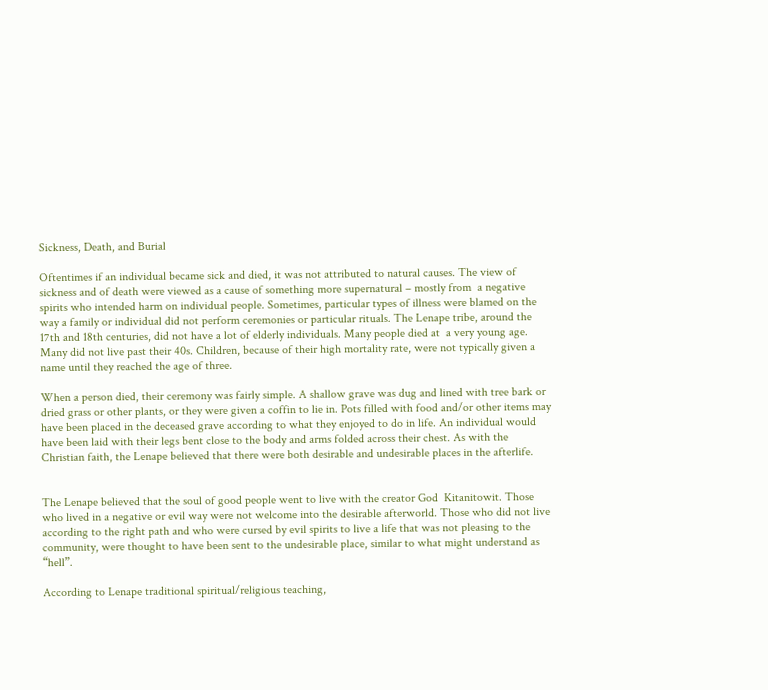Sickness, Death, and Burial

Oftentimes if an individual became sick and died, it was not attributed to natural causes. The view of sickness and of death were viewed as a cause of something more supernatural – mostly from  a negative spirits who intended harm on individual people. Sometimes, particular types of illness were blamed on the way a family or individual did not perform ceremonies or particular rituals. The Lenape tribe, around the 17th and 18th centuries, did not have a lot of elderly individuals. Many people died at  a very young age. Many did not live past their 40s. Children, because of their high mortality rate, were not typically given a name until they reached the age of three.

When a person died, their ceremony was fairly simple. A shallow grave was dug and lined with tree bark or dried grass or other plants, or they were given a coffin to lie in. Pots filled with food and/or other items may have been placed in the deceased grave according to what they enjoyed to do in life. An individual would have been laid with their legs bent close to the body and arms folded across their chest. As with the Christian faith, the Lenape believed that there were both desirable and undesirable places in the afterlife.


The Lenape believed that the soul of good people went to live with the creator God  Kitanitowit. Those who lived in a negative or evil way were not welcome into the desirable afterworld. Those who did not live according to the right path and who were cursed by evil spirits to live a life that was not pleasing to the community, were thought to have been sent to the undesirable place, similar to what might understand as “hell”.

According to Lenape traditional spiritual/religious teaching,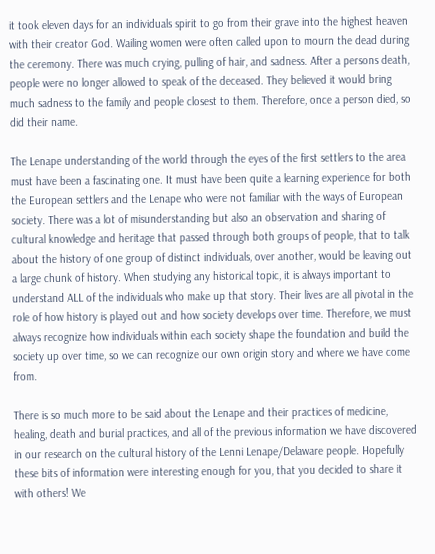it took eleven days for an individuals spirit to go from their grave into the highest heaven with their creator God. Wailing women were often called upon to mourn the dead during the ceremony. There was much crying, pulling of hair, and sadness. After a persons death, people were no longer allowed to speak of the deceased. They believed it would bring much sadness to the family and people closest to them. Therefore, once a person died, so did their name.

The Lenape understanding of the world through the eyes of the first settlers to the area must have been a fascinating one. It must have been quite a learning experience for both the European settlers and the Lenape who were not familiar with the ways of European society. There was a lot of misunderstanding but also an observation and sharing of cultural knowledge and heritage that passed through both groups of people, that to talk about the history of one group of distinct individuals, over another, would be leaving out a large chunk of history. When studying any historical topic, it is always important to understand ALL of the individuals who make up that story. Their lives are all pivotal in the role of how history is played out and how society develops over time. Therefore, we must always recognize how individuals within each society shape the foundation and build the society up over time, so we can recognize our own origin story and where we have come from.

There is so much more to be said about the Lenape and their practices of medicine, healing, death and burial practices, and all of the previous information we have discovered in our research on the cultural history of the Lenni Lenape/Delaware people. Hopefully these bits of information were interesting enough for you, that you decided to share it with others! We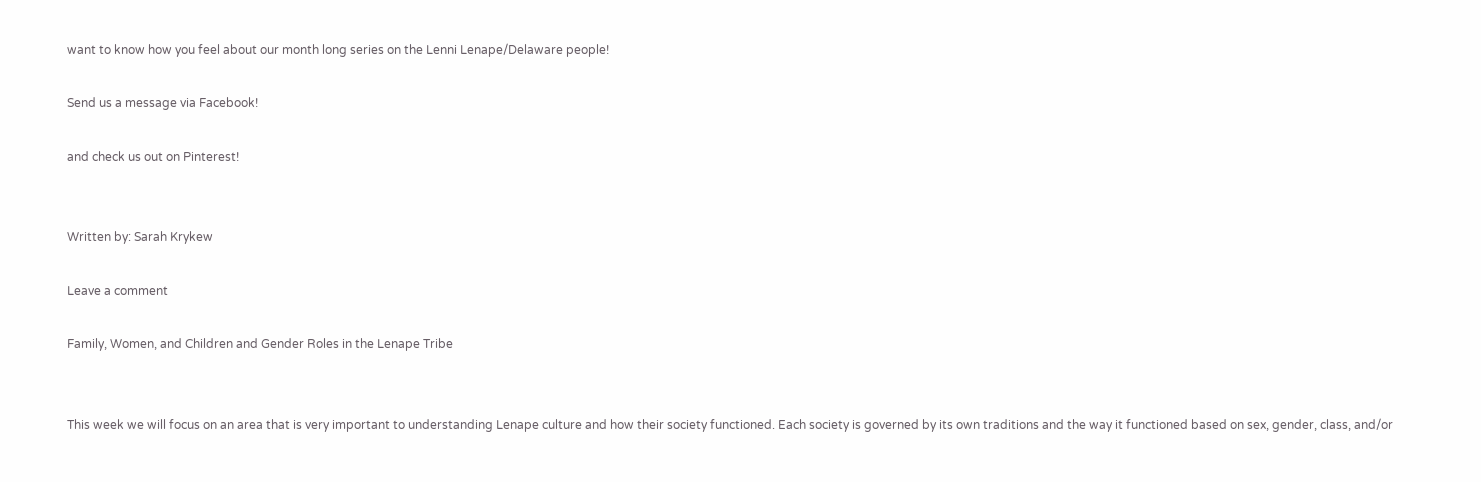want to know how you feel about our month long series on the Lenni Lenape/Delaware people!

Send us a message via Facebook!

and check us out on Pinterest!


Written by: Sarah Krykew

Leave a comment

Family, Women, and Children and Gender Roles in the Lenape Tribe


This week we will focus on an area that is very important to understanding Lenape culture and how their society functioned. Each society is governed by its own traditions and the way it functioned based on sex, gender, class, and/or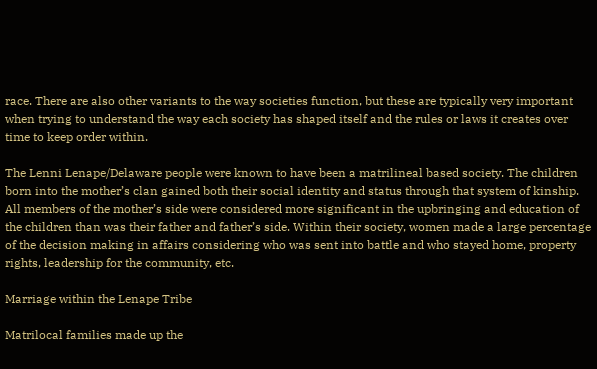race. There are also other variants to the way societies function, but these are typically very important when trying to understand the way each society has shaped itself and the rules or laws it creates over time to keep order within.

The Lenni Lenape/Delaware people were known to have been a matrilineal based society. The children born into the mother’s clan gained both their social identity and status through that system of kinship. All members of the mother’s side were considered more significant in the upbringing and education of the children than was their father and father’s side. Within their society, women made a large percentage of the decision making in affairs considering who was sent into battle and who stayed home, property rights, leadership for the community, etc.

Marriage within the Lenape Tribe

Matrilocal families made up the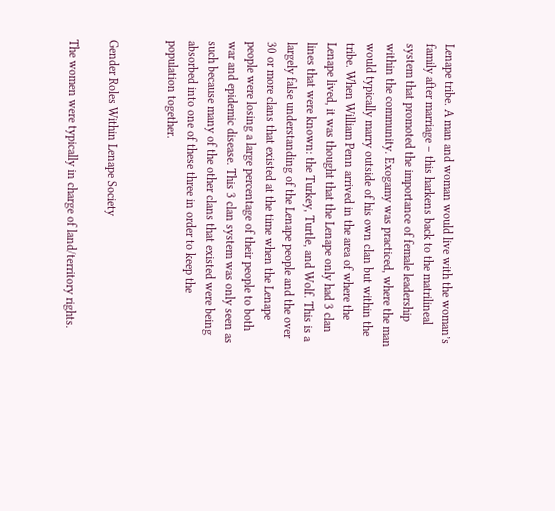Lenape tribe. A man and woman would live with the woman’s family after marriage – this harkens back to the matrilineal system that promoted the importance of female leadership within the community. Exogamy was practiced, where the man would typically marry outside of his own clan but within the tribe. When William Penn arrived in the area of where the Lenape lived, it was thought that the Lenape only had 3 clan lines that were known: the Turkey, Turtle, and Wolf. This is a largely false understanding of the Lenape people and the over 30 or more clans that existed at the time when the Lenape people were losing a large percentage of their people to both war and epidemic disease. This 3 clan system was only seen as such because many of the other clans that existed were being absorbed into one of these three in order to keep the population together.


Gender Roles Within Lenape Society

The women were typically in charge of land/territory rights.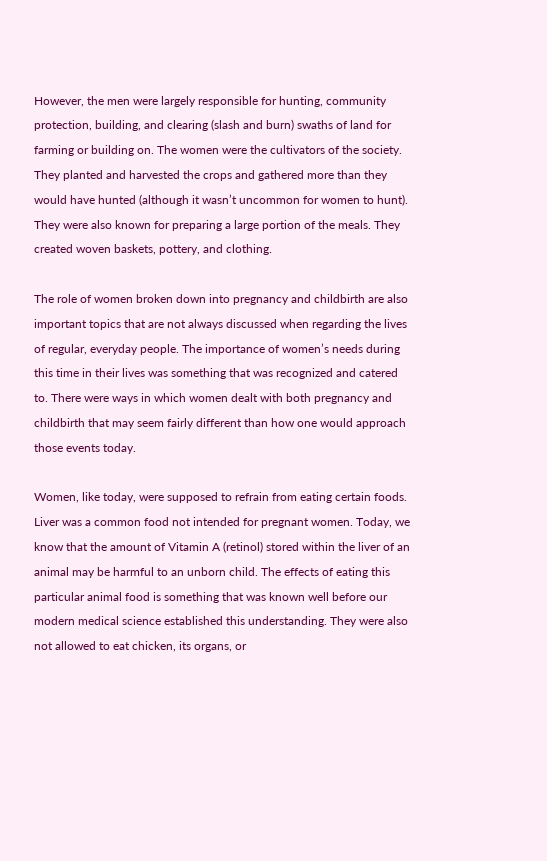However, the men were largely responsible for hunting, community protection, building, and clearing (slash and burn) swaths of land for farming or building on. The women were the cultivators of the society. They planted and harvested the crops and gathered more than they would have hunted (although it wasn’t uncommon for women to hunt). They were also known for preparing a large portion of the meals. They created woven baskets, pottery, and clothing.

The role of women broken down into pregnancy and childbirth are also important topics that are not always discussed when regarding the lives of regular, everyday people. The importance of women’s needs during this time in their lives was something that was recognized and catered to. There were ways in which women dealt with both pregnancy and childbirth that may seem fairly different than how one would approach those events today.

Women, like today, were supposed to refrain from eating certain foods. Liver was a common food not intended for pregnant women. Today, we know that the amount of Vitamin A (retinol) stored within the liver of an animal may be harmful to an unborn child. The effects of eating this particular animal food is something that was known well before our modern medical science established this understanding. They were also not allowed to eat chicken, its organs, or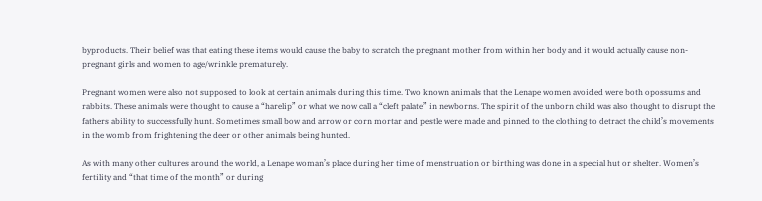byproducts. Their belief was that eating these items would cause the baby to scratch the pregnant mother from within her body and it would actually cause non-pregnant girls and women to age/wrinkle prematurely.

Pregnant women were also not supposed to look at certain animals during this time. Two known animals that the Lenape women avoided were both opossums and rabbits. These animals were thought to cause a “harelip” or what we now call a “cleft palate” in newborns. The spirit of the unborn child was also thought to disrupt the fathers ability to successfully hunt. Sometimes small bow and arrow or corn mortar and pestle were made and pinned to the clothing to detract the child’s movements in the womb from frightening the deer or other animals being hunted.

As with many other cultures around the world, a Lenape woman’s place during her time of menstruation or birthing was done in a special hut or shelter. Women’s fertility and “that time of the month” or during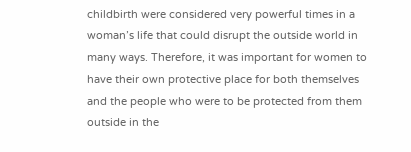childbirth were considered very powerful times in a woman’s life that could disrupt the outside world in many ways. Therefore, it was important for women to have their own protective place for both themselves and the people who were to be protected from them outside in the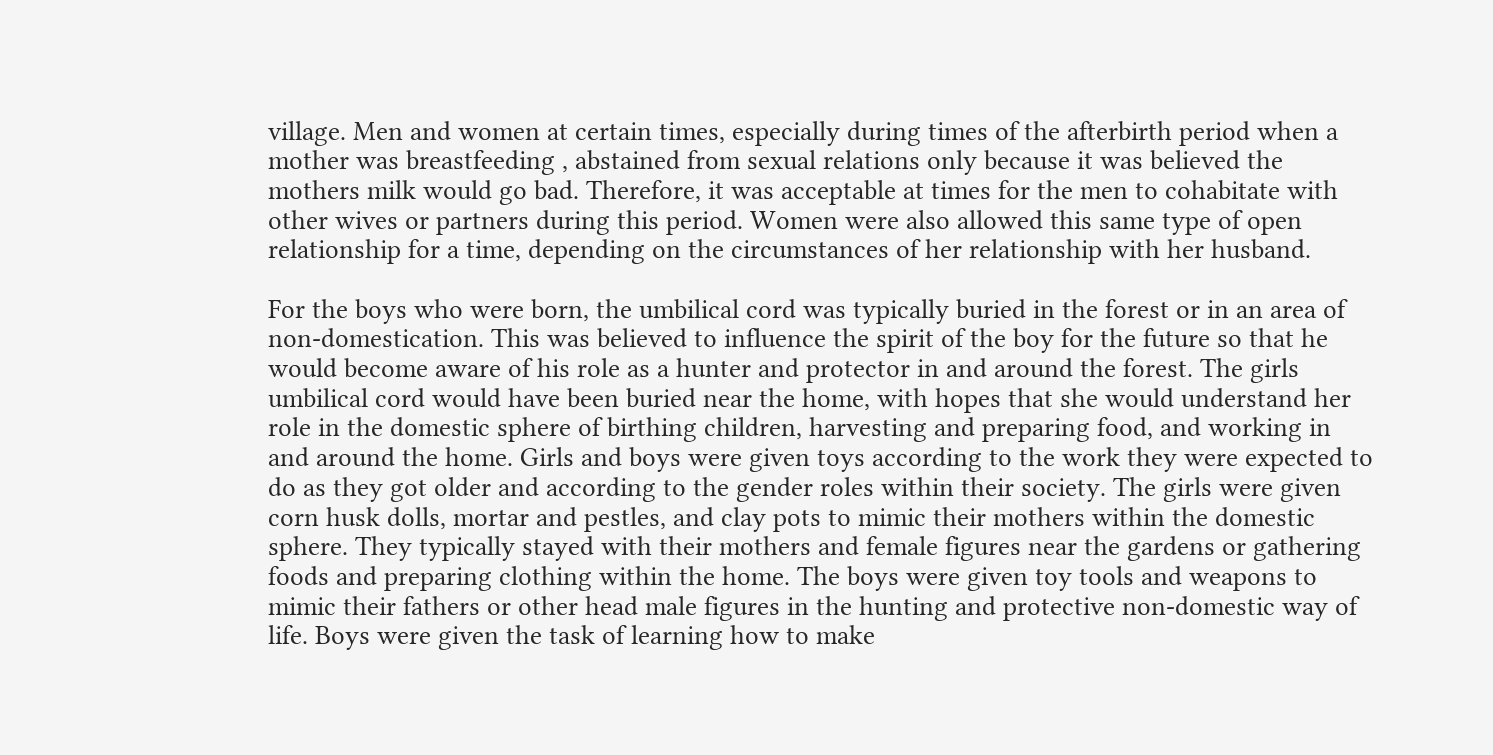village. Men and women at certain times, especially during times of the afterbirth period when a mother was breastfeeding , abstained from sexual relations only because it was believed the mothers milk would go bad. Therefore, it was acceptable at times for the men to cohabitate with other wives or partners during this period. Women were also allowed this same type of open relationship for a time, depending on the circumstances of her relationship with her husband.

For the boys who were born, the umbilical cord was typically buried in the forest or in an area of non-domestication. This was believed to influence the spirit of the boy for the future so that he would become aware of his role as a hunter and protector in and around the forest. The girls umbilical cord would have been buried near the home, with hopes that she would understand her role in the domestic sphere of birthing children, harvesting and preparing food, and working in and around the home. Girls and boys were given toys according to the work they were expected to do as they got older and according to the gender roles within their society. The girls were given corn husk dolls, mortar and pestles, and clay pots to mimic their mothers within the domestic sphere. They typically stayed with their mothers and female figures near the gardens or gathering foods and preparing clothing within the home. The boys were given toy tools and weapons to mimic their fathers or other head male figures in the hunting and protective non-domestic way of life. Boys were given the task of learning how to make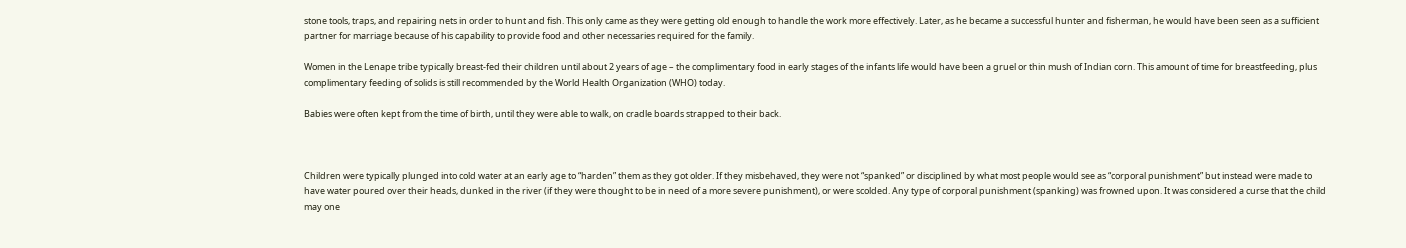stone tools, traps, and repairing nets in order to hunt and fish. This only came as they were getting old enough to handle the work more effectively. Later, as he became a successful hunter and fisherman, he would have been seen as a sufficient partner for marriage because of his capability to provide food and other necessaries required for the family.

Women in the Lenape tribe typically breast-fed their children until about 2 years of age – the complimentary food in early stages of the infants life would have been a gruel or thin mush of Indian corn. This amount of time for breastfeeding, plus complimentary feeding of solids is still recommended by the World Health Organization (WHO) today.

Babies were often kept from the time of birth, until they were able to walk, on cradle boards strapped to their back.



Children were typically plunged into cold water at an early age to “harden” them as they got older. If they misbehaved, they were not “spanked” or disciplined by what most people would see as “corporal punishment” but instead were made to have water poured over their heads, dunked in the river (if they were thought to be in need of a more severe punishment), or were scolded. Any type of corporal punishment (spanking) was frowned upon. It was considered a curse that the child may one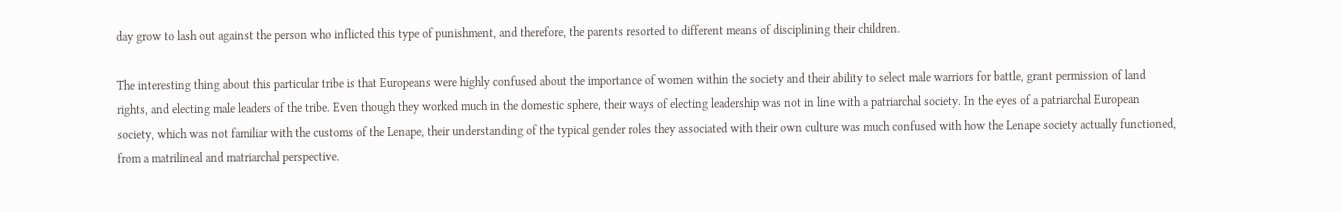day grow to lash out against the person who inflicted this type of punishment, and therefore, the parents resorted to different means of disciplining their children.

The interesting thing about this particular tribe is that Europeans were highly confused about the importance of women within the society and their ability to select male warriors for battle, grant permission of land rights, and electing male leaders of the tribe. Even though they worked much in the domestic sphere, their ways of electing leadership was not in line with a patriarchal society. In the eyes of a patriarchal European society, which was not familiar with the customs of the Lenape, their understanding of the typical gender roles they associated with their own culture was much confused with how the Lenape society actually functioned, from a matrilineal and matriarchal perspective.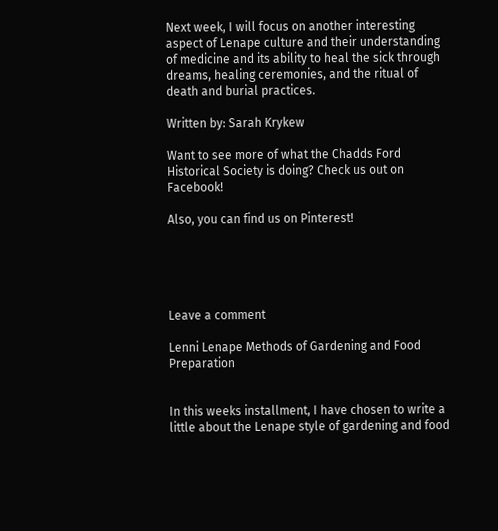Next week, I will focus on another interesting aspect of Lenape culture and their understanding of medicine and its ability to heal the sick through dreams, healing ceremonies, and the ritual of death and burial practices.

Written by: Sarah Krykew

Want to see more of what the Chadds Ford Historical Society is doing? Check us out on Facebook!

Also, you can find us on Pinterest!





Leave a comment

Lenni Lenape Methods of Gardening and Food Preparation


In this weeks installment, I have chosen to write a little about the Lenape style of gardening and food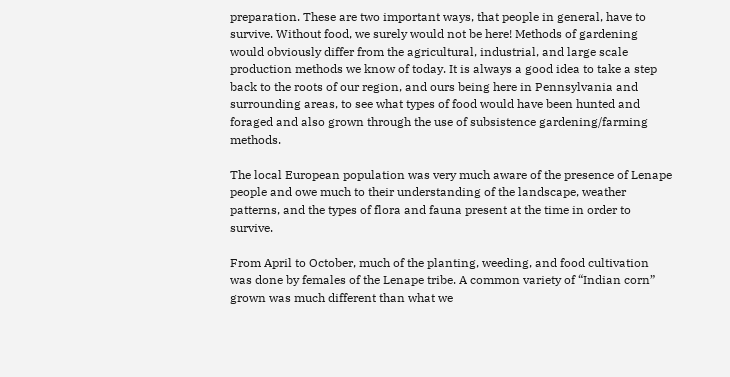preparation. These are two important ways, that people in general, have to survive. Without food, we surely would not be here! Methods of gardening would obviously differ from the agricultural, industrial, and large scale production methods we know of today. It is always a good idea to take a step back to the roots of our region, and ours being here in Pennsylvania and surrounding areas, to see what types of food would have been hunted and foraged and also grown through the use of subsistence gardening/farming methods.

The local European population was very much aware of the presence of Lenape people and owe much to their understanding of the landscape, weather patterns, and the types of flora and fauna present at the time in order to survive.

From April to October, much of the planting, weeding, and food cultivation was done by females of the Lenape tribe. A common variety of “Indian corn” grown was much different than what we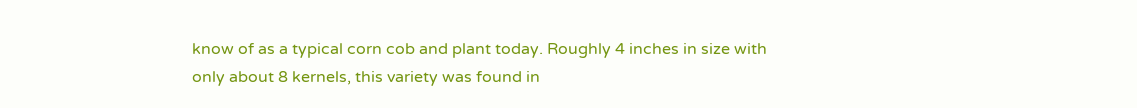know of as a typical corn cob and plant today. Roughly 4 inches in size with only about 8 kernels, this variety was found in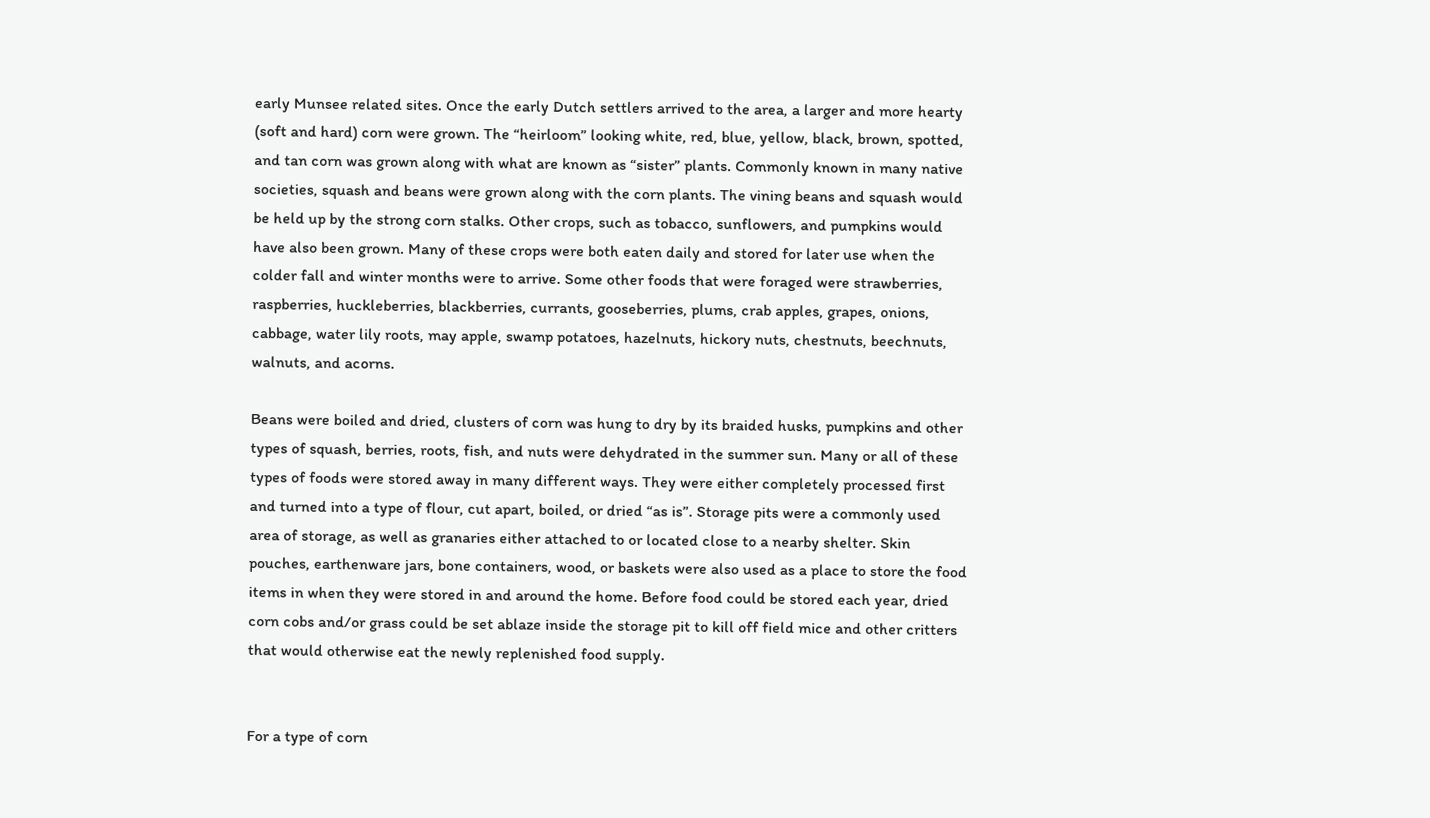early Munsee related sites. Once the early Dutch settlers arrived to the area, a larger and more hearty (soft and hard) corn were grown. The “heirloom” looking white, red, blue, yellow, black, brown, spotted, and tan corn was grown along with what are known as “sister” plants. Commonly known in many native societies, squash and beans were grown along with the corn plants. The vining beans and squash would be held up by the strong corn stalks. Other crops, such as tobacco, sunflowers, and pumpkins would have also been grown. Many of these crops were both eaten daily and stored for later use when the colder fall and winter months were to arrive. Some other foods that were foraged were strawberries, raspberries, huckleberries, blackberries, currants, gooseberries, plums, crab apples, grapes, onions, cabbage, water lily roots, may apple, swamp potatoes, hazelnuts, hickory nuts, chestnuts, beechnuts, walnuts, and acorns.

Beans were boiled and dried, clusters of corn was hung to dry by its braided husks, pumpkins and other types of squash, berries, roots, fish, and nuts were dehydrated in the summer sun. Many or all of these types of foods were stored away in many different ways. They were either completely processed first and turned into a type of flour, cut apart, boiled, or dried “as is”. Storage pits were a commonly used area of storage, as well as granaries either attached to or located close to a nearby shelter. Skin pouches, earthenware jars, bone containers, wood, or baskets were also used as a place to store the food items in when they were stored in and around the home. Before food could be stored each year, dried corn cobs and/or grass could be set ablaze inside the storage pit to kill off field mice and other critters that would otherwise eat the newly replenished food supply.


For a type of corn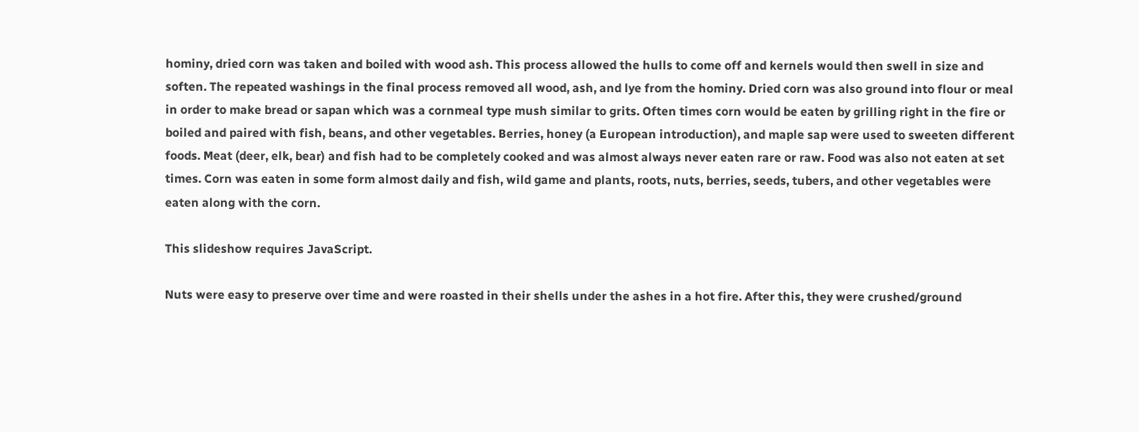hominy, dried corn was taken and boiled with wood ash. This process allowed the hulls to come off and kernels would then swell in size and soften. The repeated washings in the final process removed all wood, ash, and lye from the hominy. Dried corn was also ground into flour or meal in order to make bread or sapan which was a cornmeal type mush similar to grits. Often times corn would be eaten by grilling right in the fire or boiled and paired with fish, beans, and other vegetables. Berries, honey (a European introduction), and maple sap were used to sweeten different foods. Meat (deer, elk, bear) and fish had to be completely cooked and was almost always never eaten rare or raw. Food was also not eaten at set times. Corn was eaten in some form almost daily and fish, wild game and plants, roots, nuts, berries, seeds, tubers, and other vegetables were eaten along with the corn.

This slideshow requires JavaScript.

Nuts were easy to preserve over time and were roasted in their shells under the ashes in a hot fire. After this, they were crushed/ground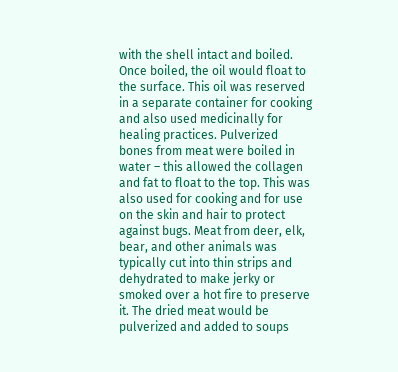with the shell intact and boiled. Once boiled, the oil would float to the surface. This oil was reserved in a separate container for cooking and also used medicinally for healing practices. Pulverized bones from meat were boiled in water – this allowed the collagen and fat to float to the top. This was also used for cooking and for use on the skin and hair to protect against bugs. Meat from deer, elk, bear, and other animals was typically cut into thin strips and dehydrated to make jerky or smoked over a hot fire to preserve it. The dried meat would be pulverized and added to soups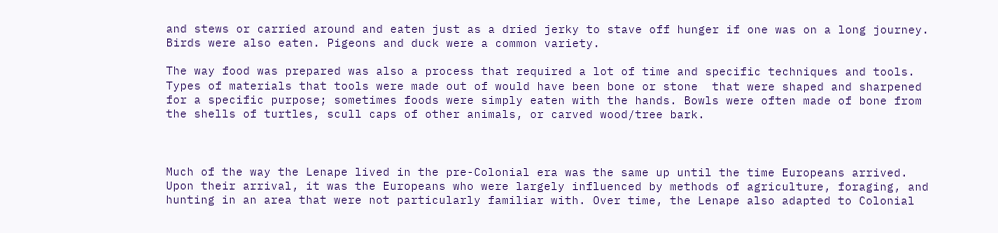and stews or carried around and eaten just as a dried jerky to stave off hunger if one was on a long journey. Birds were also eaten. Pigeons and duck were a common variety.

The way food was prepared was also a process that required a lot of time and specific techniques and tools. Types of materials that tools were made out of would have been bone or stone  that were shaped and sharpened for a specific purpose; sometimes foods were simply eaten with the hands. Bowls were often made of bone from the shells of turtles, scull caps of other animals, or carved wood/tree bark.



Much of the way the Lenape lived in the pre-Colonial era was the same up until the time Europeans arrived. Upon their arrival, it was the Europeans who were largely influenced by methods of agriculture, foraging, and hunting in an area that were not particularly familiar with. Over time, the Lenape also adapted to Colonial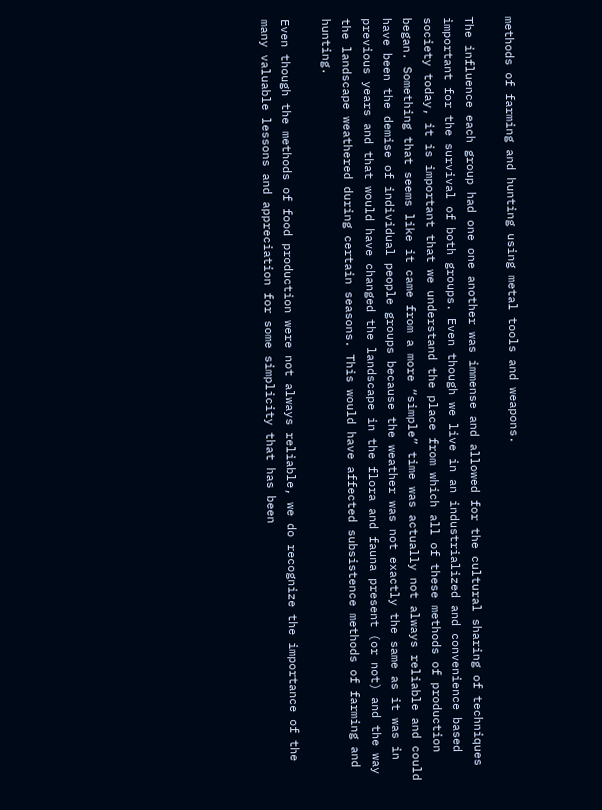methods of farming and hunting using metal tools and weapons.

The influence each group had one one another was immense and allowed for the cultural sharing of techniques important for the survival of both groups. Even though we live in an industrialized and convenience based society today, it is important that we understand the place from which all of these methods of production began. Something that seems like it came from a more “simple” time was actually not always reliable and could have been the demise of individual people groups because the weather was not exactly the same as it was in previous years and that would have changed the landscape in the flora and fauna present (or not) and the way the landscape weathered during certain seasons. This would have affected subsistence methods of farming and hunting.

Even though the methods of food production were not always reliable, we do recognize the importance of the many valuable lessons and appreciation for some simplicity that has been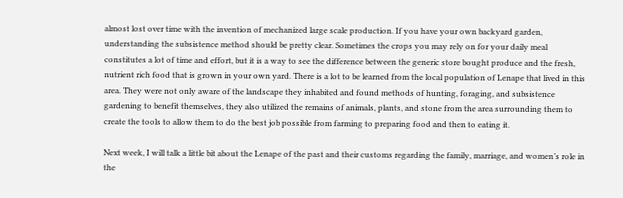almost lost over time with the invention of mechanized large scale production. If you have your own backyard garden, understanding the subsistence method should be pretty clear. Sometimes the crops you may rely on for your daily meal constitutes a lot of time and effort, but it is a way to see the difference between the generic store bought produce and the fresh, nutrient rich food that is grown in your own yard. There is a lot to be learned from the local population of Lenape that lived in this area. They were not only aware of the landscape they inhabited and found methods of hunting, foraging, and subsistence gardening to benefit themselves, they also utilized the remains of animals, plants, and stone from the area surrounding them to create the tools to allow them to do the best job possible from farming to preparing food and then to eating it.

Next week, I will talk a little bit about the Lenape of the past and their customs regarding the family, marriage, and women’s role in the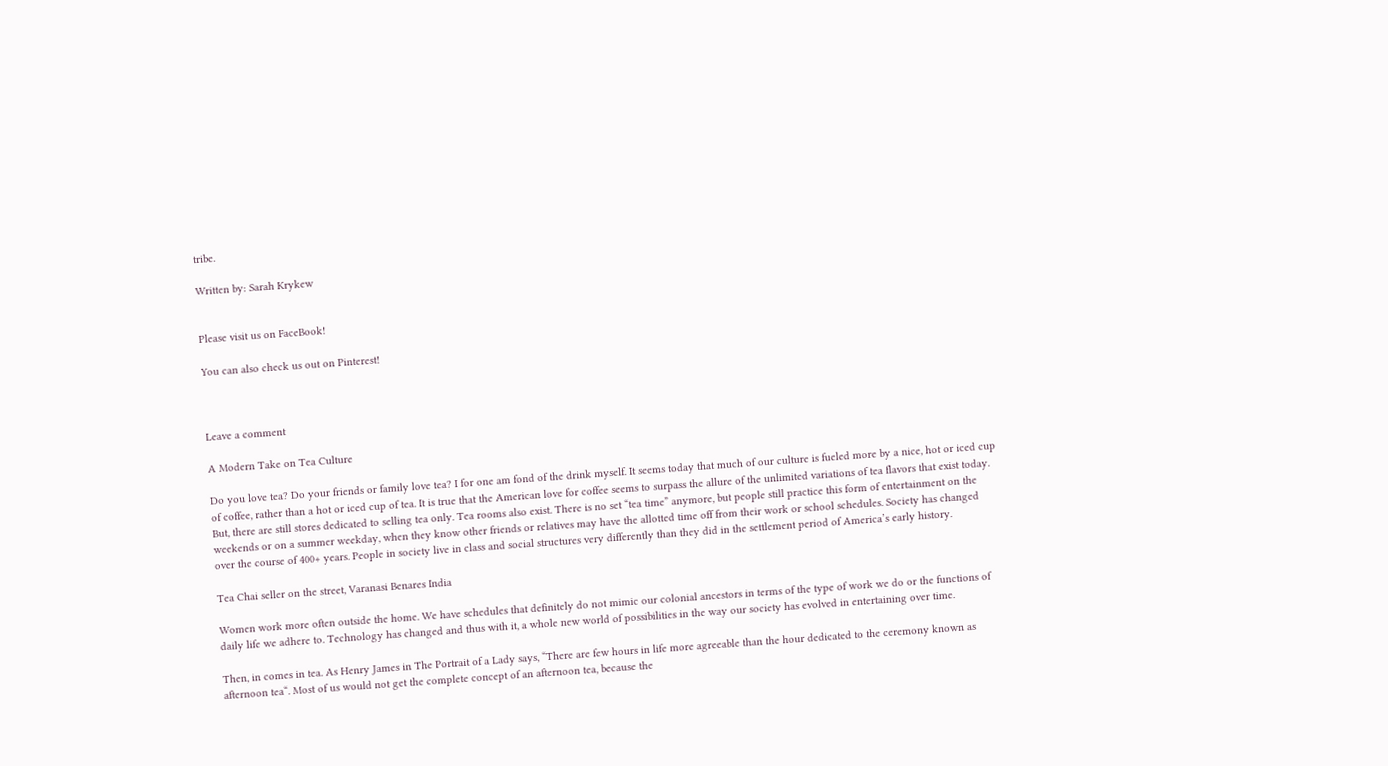tribe.

Written by: Sarah Krykew


Please visit us on FaceBook!

You can also check us out on Pinterest!



Leave a comment

A Modern Take on Tea Culture

Do you love tea? Do your friends or family love tea? I for one am fond of the drink myself. It seems today that much of our culture is fueled more by a nice, hot or iced cup of coffee, rather than a hot or iced cup of tea. It is true that the American love for coffee seems to surpass the allure of the unlimited variations of tea flavors that exist today. But, there are still stores dedicated to selling tea only. Tea rooms also exist. There is no set “tea time” anymore, but people still practice this form of entertainment on the weekends or on a summer weekday, when they know other friends or relatives may have the allotted time off from their work or school schedules. Society has changed over the course of 400+ years. People in society live in class and social structures very differently than they did in the settlement period of America’s early history.

Tea Chai seller on the street, Varanasi Benares India

Women work more often outside the home. We have schedules that definitely do not mimic our colonial ancestors in terms of the type of work we do or the functions of daily life we adhere to. Technology has changed and thus with it, a whole new world of possibilities in the way our society has evolved in entertaining over time.

Then, in comes in tea. As Henry James in The Portrait of a Lady says, “There are few hours in life more agreeable than the hour dedicated to the ceremony known as afternoon tea“. Most of us would not get the complete concept of an afternoon tea, because the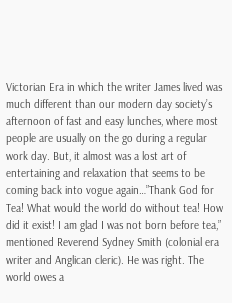Victorian Era in which the writer James lived was much different than our modern day society’s afternoon of fast and easy lunches, where most people are usually on the go during a regular work day. But, it almost was a lost art of entertaining and relaxation that seems to be coming back into vogue again…”Thank God for Tea! What would the world do without tea! How did it exist! I am glad I was not born before tea,” mentioned Reverend Sydney Smith (colonial era writer and Anglican cleric). He was right. The world owes a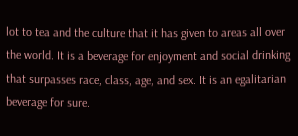lot to tea and the culture that it has given to areas all over the world. It is a beverage for enjoyment and social drinking that surpasses race, class, age, and sex. It is an egalitarian beverage for sure.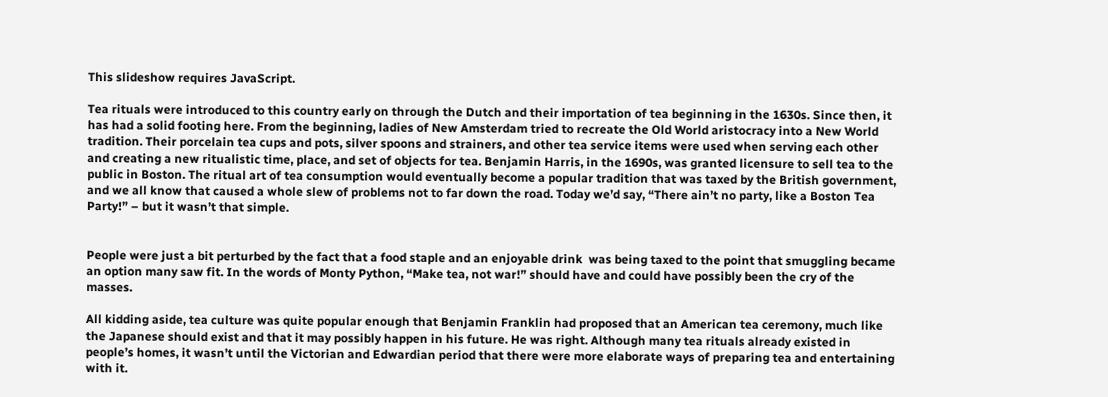This slideshow requires JavaScript.

Tea rituals were introduced to this country early on through the Dutch and their importation of tea beginning in the 1630s. Since then, it has had a solid footing here. From the beginning, ladies of New Amsterdam tried to recreate the Old World aristocracy into a New World tradition. Their porcelain tea cups and pots, silver spoons and strainers, and other tea service items were used when serving each other and creating a new ritualistic time, place, and set of objects for tea. Benjamin Harris, in the 1690s, was granted licensure to sell tea to the public in Boston. The ritual art of tea consumption would eventually become a popular tradition that was taxed by the British government, and we all know that caused a whole slew of problems not to far down the road. Today we’d say, “There ain’t no party, like a Boston Tea Party!” – but it wasn’t that simple.


People were just a bit perturbed by the fact that a food staple and an enjoyable drink  was being taxed to the point that smuggling became an option many saw fit. In the words of Monty Python, “Make tea, not war!” should have and could have possibly been the cry of the masses.

All kidding aside, tea culture was quite popular enough that Benjamin Franklin had proposed that an American tea ceremony, much like the Japanese should exist and that it may possibly happen in his future. He was right. Although many tea rituals already existed in people’s homes, it wasn’t until the Victorian and Edwardian period that there were more elaborate ways of preparing tea and entertaining with it.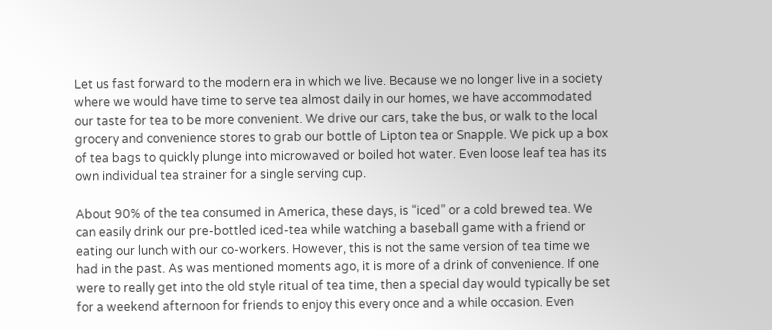Let us fast forward to the modern era in which we live. Because we no longer live in a society where we would have time to serve tea almost daily in our homes, we have accommodated our taste for tea to be more convenient. We drive our cars, take the bus, or walk to the local grocery and convenience stores to grab our bottle of Lipton tea or Snapple. We pick up a box of tea bags to quickly plunge into microwaved or boiled hot water. Even loose leaf tea has its own individual tea strainer for a single serving cup.

About 90% of the tea consumed in America, these days, is “iced” or a cold brewed tea. We can easily drink our pre-bottled iced-tea while watching a baseball game with a friend or eating our lunch with our co-workers. However, this is not the same version of tea time we had in the past. As was mentioned moments ago, it is more of a drink of convenience. If one were to really get into the old style ritual of tea time, then a special day would typically be set for a weekend afternoon for friends to enjoy this every once and a while occasion. Even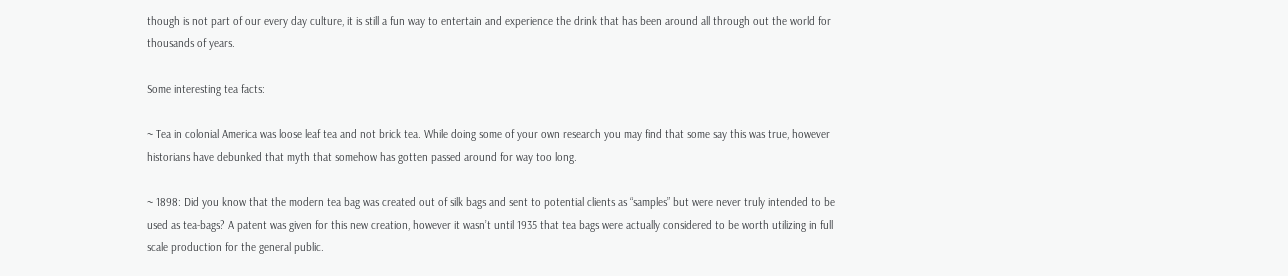though is not part of our every day culture, it is still a fun way to entertain and experience the drink that has been around all through out the world for thousands of years.

Some interesting tea facts:

~ Tea in colonial America was loose leaf tea and not brick tea. While doing some of your own research you may find that some say this was true, however historians have debunked that myth that somehow has gotten passed around for way too long.

~ 1898: Did you know that the modern tea bag was created out of silk bags and sent to potential clients as “samples” but were never truly intended to be used as tea-bags? A patent was given for this new creation, however it wasn’t until 1935 that tea bags were actually considered to be worth utilizing in full scale production for the general public.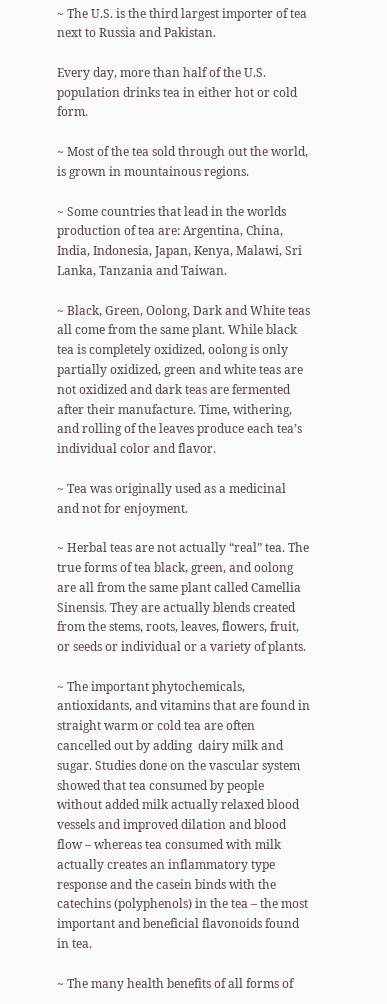~ The U.S. is the third largest importer of tea next to Russia and Pakistan.

Every day, more than half of the U.S. population drinks tea in either hot or cold form.

~ Most of the tea sold through out the world, is grown in mountainous regions.

~ Some countries that lead in the worlds production of tea are: Argentina, China, India, Indonesia, Japan, Kenya, Malawi, Sri Lanka, Tanzania and Taiwan.

~ Black, Green, Oolong, Dark and White teas all come from the same plant. While black tea is completely oxidized, oolong is only partially oxidized, green and white teas are not oxidized and dark teas are fermented after their manufacture. Time, withering, and rolling of the leaves produce each tea’s individual color and flavor.

~ Tea was originally used as a medicinal and not for enjoyment.

~ Herbal teas are not actually “real” tea. The true forms of tea black, green, and oolong are all from the same plant called Camellia Sinensis. They are actually blends created from the stems, roots, leaves, flowers, fruit, or seeds or individual or a variety of plants.

~ The important phytochemicals, antioxidants, and vitamins that are found in straight warm or cold tea are often cancelled out by adding  dairy milk and sugar. Studies done on the vascular system showed that tea consumed by people without added milk actually relaxed blood vessels and improved dilation and blood flow – whereas tea consumed with milk actually creates an inflammatory type response and the casein binds with the catechins (polyphenols) in the tea – the most important and beneficial flavonoids found in tea.

~ The many health benefits of all forms of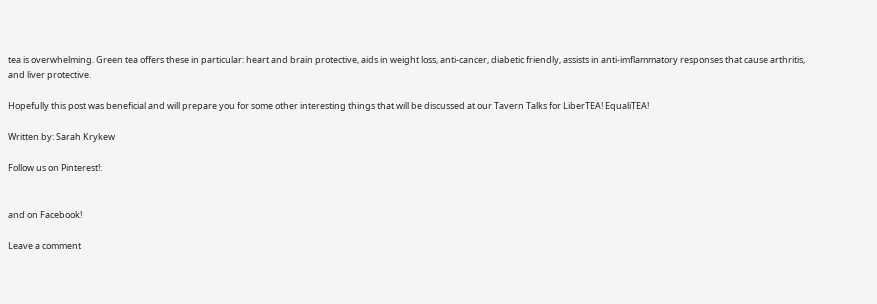tea is overwhelming. Green tea offers these in particular: heart and brain protective, aids in weight loss, anti-cancer, diabetic friendly, assists in anti-imflammatory responses that cause arthritis, and liver protective.

Hopefully this post was beneficial and will prepare you for some other interesting things that will be discussed at our Tavern Talks for LiberTEA! EqualiTEA!

Written by: Sarah Krykew

Follow us on Pinterest!:


and on Facebook!

Leave a comment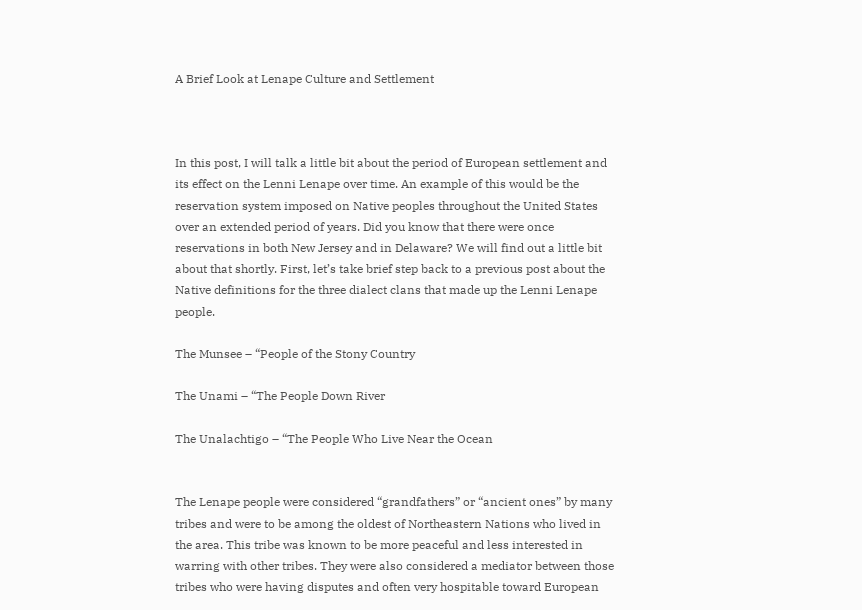A Brief Look at Lenape Culture and Settlement



In this post, I will talk a little bit about the period of European settlement and its effect on the Lenni Lenape over time. An example of this would be the reservation system imposed on Native peoples throughout the United States over an extended period of years. Did you know that there were once reservations in both New Jersey and in Delaware? We will find out a little bit about that shortly. First, let’s take brief step back to a previous post about the Native definitions for the three dialect clans that made up the Lenni Lenape people.

The Munsee – “People of the Stony Country

The Unami – “The People Down River

The Unalachtigo – “The People Who Live Near the Ocean


The Lenape people were considered “grandfathers” or “ancient ones” by many tribes and were to be among the oldest of Northeastern Nations who lived in the area. This tribe was known to be more peaceful and less interested in warring with other tribes. They were also considered a mediator between those tribes who were having disputes and often very hospitable toward European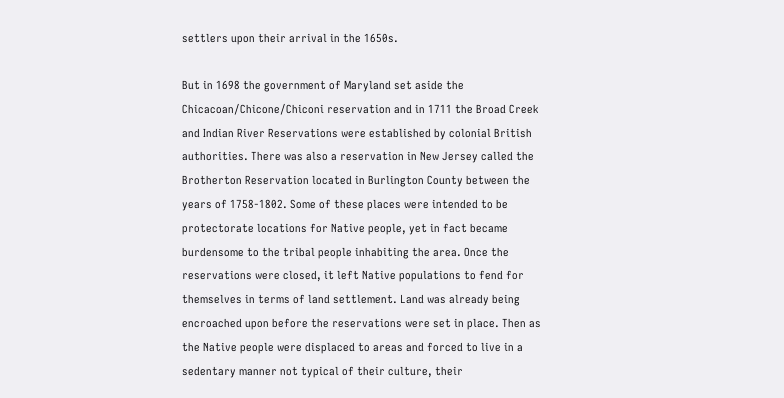settlers upon their arrival in the 1650s.

But in 1698 the government of Maryland set aside the Chicacoan/Chicone/Chiconi reservation and in 1711 the Broad Creek and Indian River Reservations were established by colonial British authorities. There was also a reservation in New Jersey called the Brotherton Reservation located in Burlington County between the years of 1758-1802. Some of these places were intended to be protectorate locations for Native people, yet in fact became burdensome to the tribal people inhabiting the area. Once the reservations were closed, it left Native populations to fend for themselves in terms of land settlement. Land was already being encroached upon before the reservations were set in place. Then as the Native people were displaced to areas and forced to live in a sedentary manner not typical of their culture, their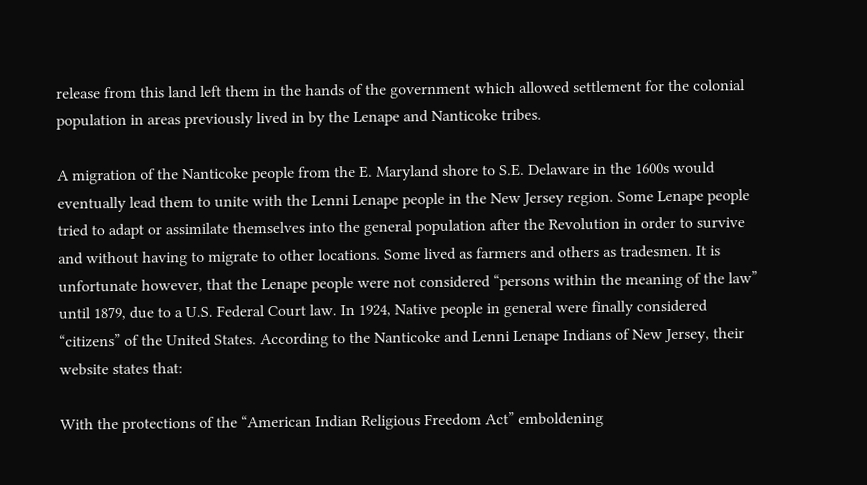release from this land left them in the hands of the government which allowed settlement for the colonial population in areas previously lived in by the Lenape and Nanticoke tribes.

A migration of the Nanticoke people from the E. Maryland shore to S.E. Delaware in the 1600s would eventually lead them to unite with the Lenni Lenape people in the New Jersey region. Some Lenape people tried to adapt or assimilate themselves into the general population after the Revolution in order to survive and without having to migrate to other locations. Some lived as farmers and others as tradesmen. It is unfortunate however, that the Lenape people were not considered “persons within the meaning of the law” until 1879, due to a U.S. Federal Court law. In 1924, Native people in general were finally considered “citizens” of the United States. According to the Nanticoke and Lenni Lenape Indians of New Jersey, their website states that:

With the protections of the “American Indian Religious Freedom Act” emboldening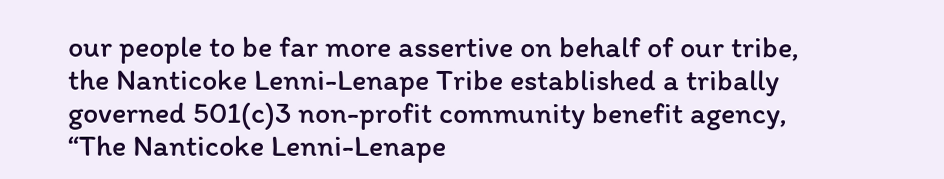our people to be far more assertive on behalf of our tribe, the Nanticoke Lenni-Lenape Tribe established a tribally governed 501(c)3 non-profit community benefit agency, “The Nanticoke Lenni-Lenape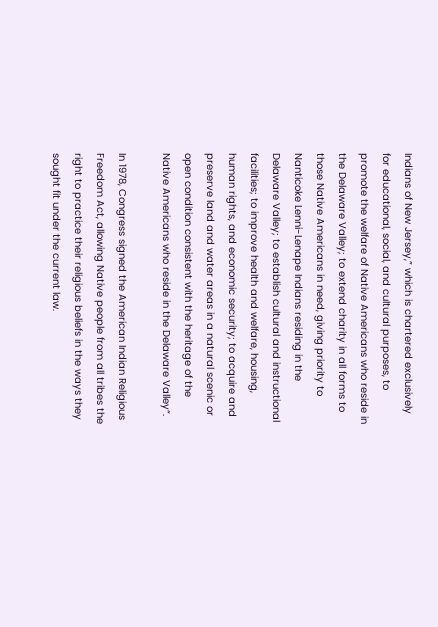Indians of New Jersey,” which is chartered exclusively for educational, social, and cultural purposes, to promote the welfare of Native Americans who reside in the Delaware Valley; to extend charity in all forms to those Native Americans in need, giving priority to Nanticoke Lenni-Lenape Indians residing in the Delaware Valley; to establish cultural and instructional facilities; to improve health and welfare, housing, human rights, and economic security; to acquire and preserve land and water areas in a natural scenic or open condition consistent with the heritage of the Native Americans who reside in the Delaware Valley“.

In 1978, Congress signed the American Indian Religious Freedom Act, allowing Native people from all tribes the right to practice their religious beliefs in the ways they sought fit under the current law.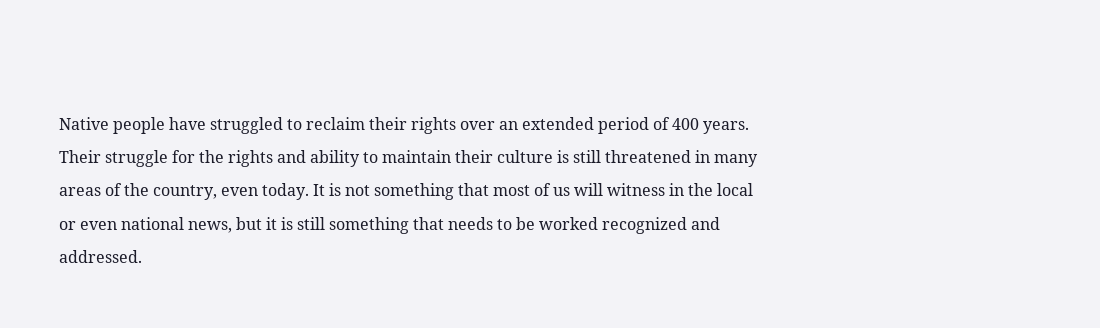Native people have struggled to reclaim their rights over an extended period of 400 years. Their struggle for the rights and ability to maintain their culture is still threatened in many areas of the country, even today. It is not something that most of us will witness in the local or even national news, but it is still something that needs to be worked recognized and addressed.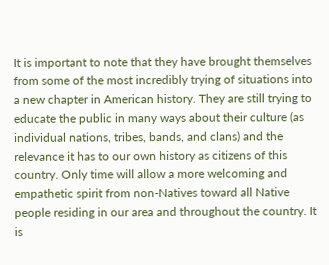It is important to note that they have brought themselves from some of the most incredibly trying of situations into a new chapter in American history. They are still trying to educate the public in many ways about their culture (as individual nations, tribes, bands, and clans) and the relevance it has to our own history as citizens of this country. Only time will allow a more welcoming and empathetic spirit from non-Natives toward all Native people residing in our area and throughout the country. It is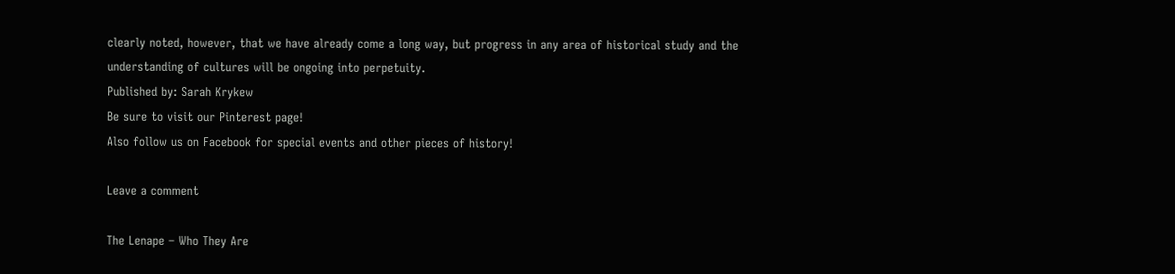clearly noted, however, that we have already come a long way, but progress in any area of historical study and the understanding of cultures will be ongoing into perpetuity.
Published by: Sarah Krykew
Be sure to visit our Pinterest page!
Also follow us on Facebook for special events and other pieces of history!

Leave a comment

The Lenape – Who They Are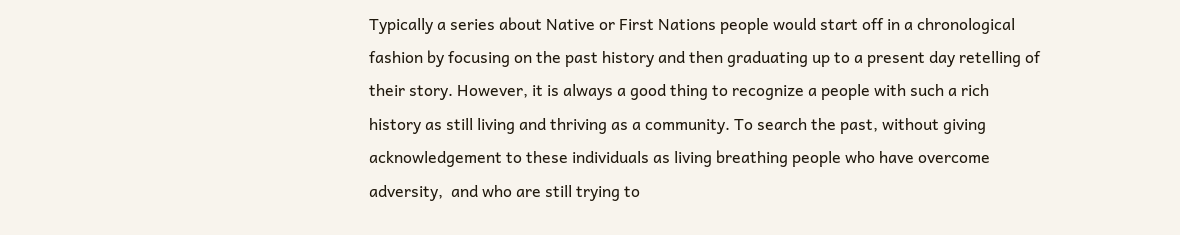Typically a series about Native or First Nations people would start off in a chronological fashion by focusing on the past history and then graduating up to a present day retelling of their story. However, it is always a good thing to recognize a people with such a rich history as still living and thriving as a community. To search the past, without giving acknowledgement to these individuals as living breathing people who have overcome adversity,  and who are still trying to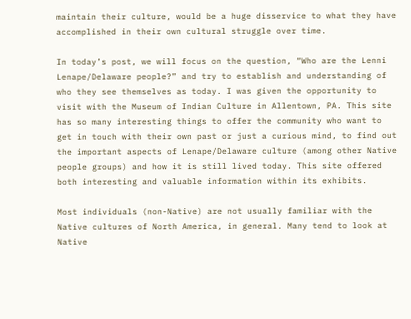maintain their culture, would be a huge disservice to what they have accomplished in their own cultural struggle over time.

In today’s post, we will focus on the question, “Who are the Lenni Lenape/Delaware people?” and try to establish and understanding of who they see themselves as today. I was given the opportunity to visit with the Museum of Indian Culture in Allentown, PA. This site has so many interesting things to offer the community who want to get in touch with their own past or just a curious mind, to find out the important aspects of Lenape/Delaware culture (among other Native people groups) and how it is still lived today. This site offered both interesting and valuable information within its exhibits.

Most individuals (non-Native) are not usually familiar with the Native cultures of North America, in general. Many tend to look at Native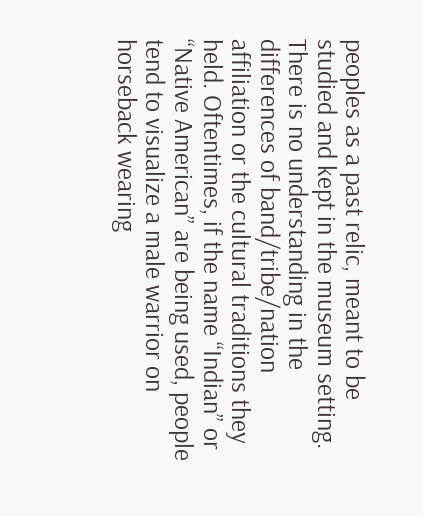peoples as a past relic, meant to be studied and kept in the museum setting. There is no understanding in the differences of band/tribe/nation affiliation or the cultural traditions they held. Oftentimes, if the name “Indian” or “Native American” are being used, people tend to visualize a male warrior on horseback wearing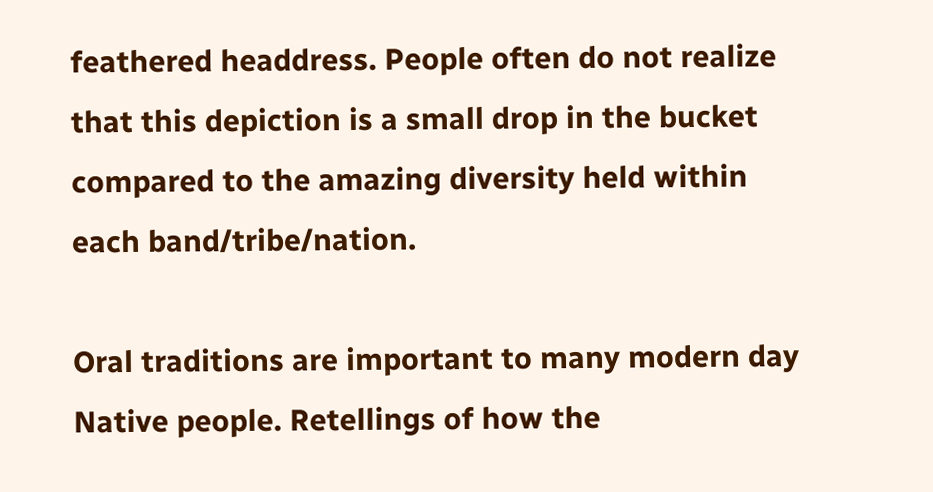feathered headdress. People often do not realize that this depiction is a small drop in the bucket compared to the amazing diversity held within each band/tribe/nation.

Oral traditions are important to many modern day Native people. Retellings of how the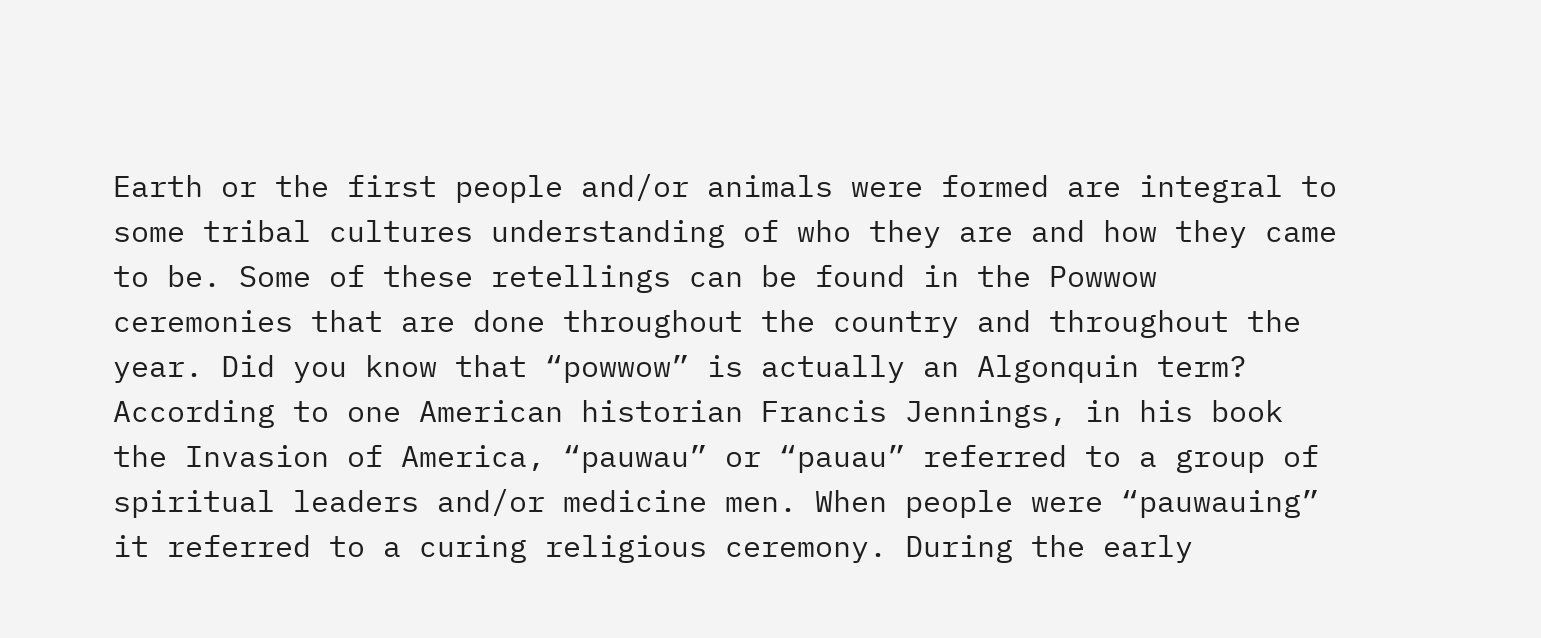Earth or the first people and/or animals were formed are integral to some tribal cultures understanding of who they are and how they came to be. Some of these retellings can be found in the Powwow ceremonies that are done throughout the country and throughout the year. Did you know that “powwow” is actually an Algonquin term? According to one American historian Francis Jennings, in his book the Invasion of America, “pauwau” or “pauau” referred to a group of spiritual leaders and/or medicine men. When people were “pauwauing” it referred to a curing religious ceremony. During the early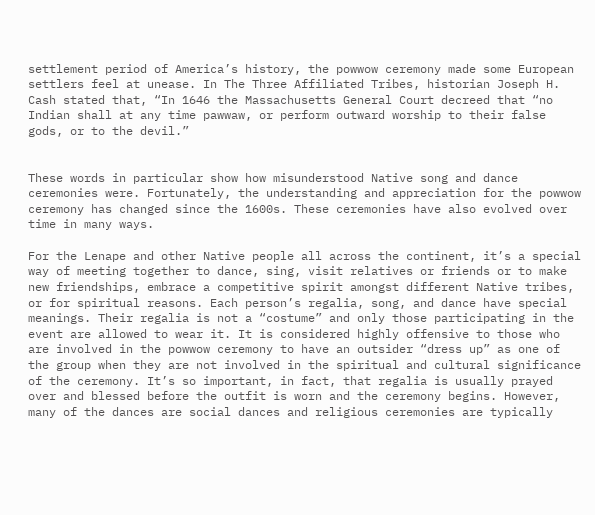settlement period of America’s history, the powwow ceremony made some European settlers feel at unease. In The Three Affiliated Tribes, historian Joseph H. Cash stated that, “In 1646 the Massachusetts General Court decreed that “no Indian shall at any time pawwaw, or perform outward worship to their false gods, or to the devil.”


These words in particular show how misunderstood Native song and dance ceremonies were. Fortunately, the understanding and appreciation for the powwow ceremony has changed since the 1600s. These ceremonies have also evolved over time in many ways.

For the Lenape and other Native people all across the continent, it’s a special way of meeting together to dance, sing, visit relatives or friends or to make new friendships, embrace a competitive spirit amongst different Native tribes, or for spiritual reasons. Each person’s regalia, song, and dance have special meanings. Their regalia is not a “costume” and only those participating in the event are allowed to wear it. It is considered highly offensive to those who are involved in the powwow ceremony to have an outsider “dress up” as one of the group when they are not involved in the spiritual and cultural significance of the ceremony. It’s so important, in fact, that regalia is usually prayed over and blessed before the outfit is worn and the ceremony begins. However, many of the dances are social dances and religious ceremonies are typically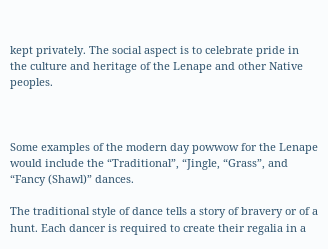kept privately. The social aspect is to celebrate pride in the culture and heritage of the Lenape and other Native peoples.



Some examples of the modern day powwow for the Lenape would include the “Traditional”, “Jingle, “Grass”, and “Fancy (Shawl)” dances.

The traditional style of dance tells a story of bravery or of a hunt. Each dancer is required to create their regalia in a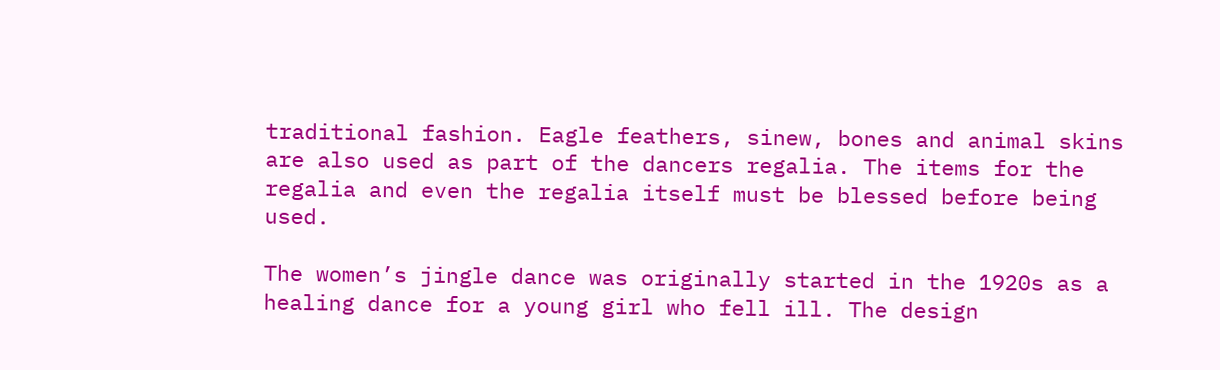traditional fashion. Eagle feathers, sinew, bones and animal skins are also used as part of the dancers regalia. The items for the regalia and even the regalia itself must be blessed before being used.

The women’s jingle dance was originally started in the 1920s as a healing dance for a young girl who fell ill. The design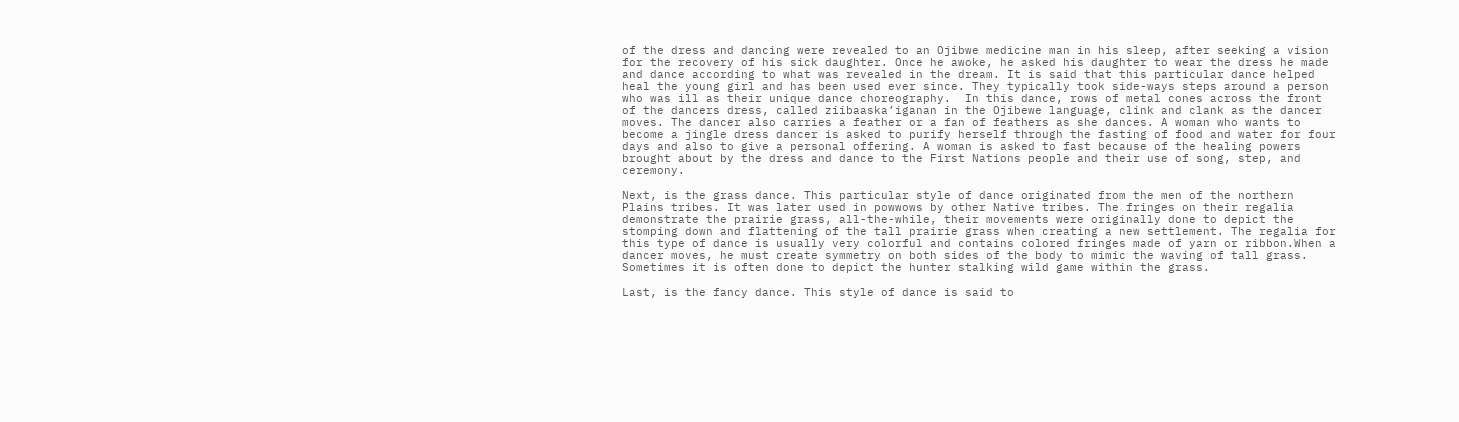of the dress and dancing were revealed to an Ojibwe medicine man in his sleep, after seeking a vision for the recovery of his sick daughter. Once he awoke, he asked his daughter to wear the dress he made and dance according to what was revealed in the dream. It is said that this particular dance helped heal the young girl and has been used ever since. They typically took side-ways steps around a person who was ill as their unique dance choreography.  In this dance, rows of metal cones across the front of the dancers dress, called ziibaaska’iganan in the Ojibewe language, clink and clank as the dancer moves. The dancer also carries a feather or a fan of feathers as she dances. A woman who wants to become a jingle dress dancer is asked to purify herself through the fasting of food and water for four days and also to give a personal offering. A woman is asked to fast because of the healing powers brought about by the dress and dance to the First Nations people and their use of song, step, and ceremony.

Next, is the grass dance. This particular style of dance originated from the men of the northern Plains tribes. It was later used in powwows by other Native tribes. The fringes on their regalia demonstrate the prairie grass, all-the-while, their movements were originally done to depict the stomping down and flattening of the tall prairie grass when creating a new settlement. The regalia for this type of dance is usually very colorful and contains colored fringes made of yarn or ribbon.When a dancer moves, he must create symmetry on both sides of the body to mimic the waving of tall grass. Sometimes it is often done to depict the hunter stalking wild game within the grass.

Last, is the fancy dance. This style of dance is said to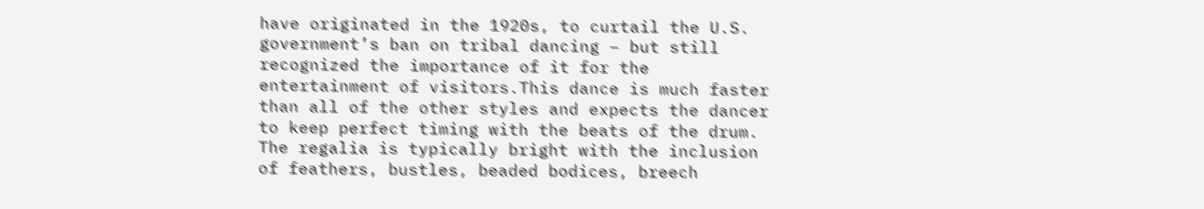have originated in the 1920s, to curtail the U.S. government’s ban on tribal dancing – but still recognized the importance of it for the entertainment of visitors.This dance is much faster than all of the other styles and expects the dancer to keep perfect timing with the beats of the drum. The regalia is typically bright with the inclusion of feathers, bustles, beaded bodices, breech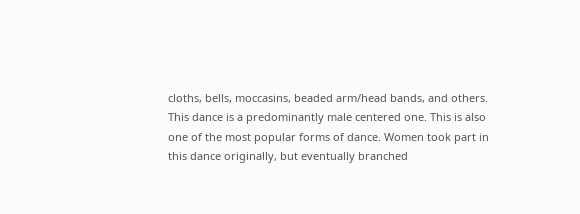cloths, bells, moccasins, beaded arm/head bands, and others. This dance is a predominantly male centered one. This is also one of the most popular forms of dance. Women took part in this dance originally, but eventually branched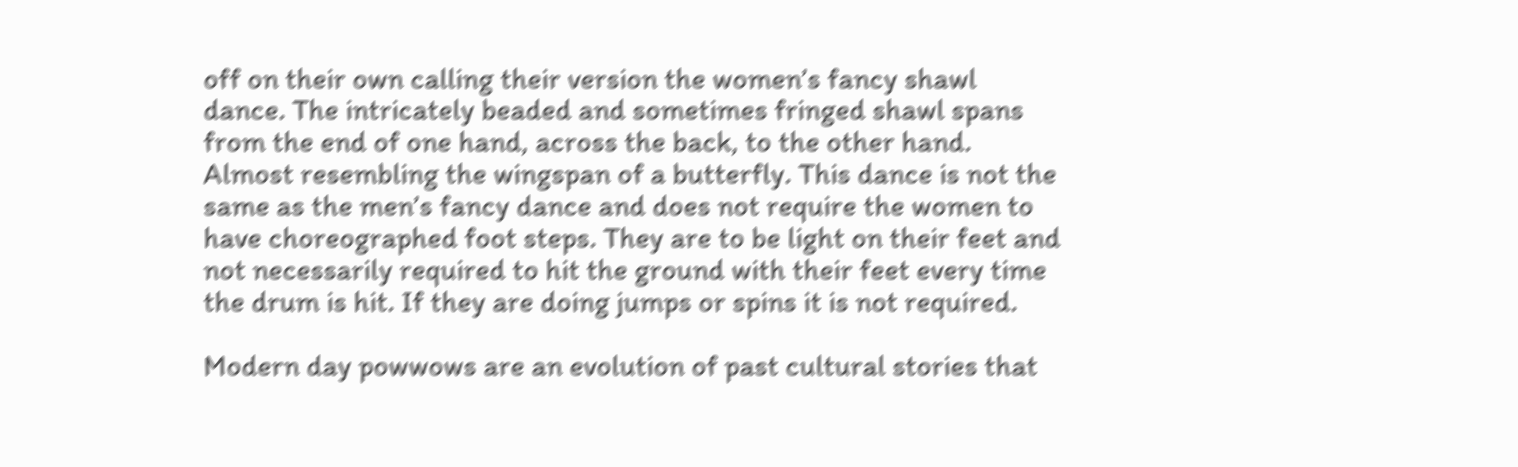off on their own calling their version the women’s fancy shawl dance. The intricately beaded and sometimes fringed shawl spans from the end of one hand, across the back, to the other hand. Almost resembling the wingspan of a butterfly. This dance is not the same as the men’s fancy dance and does not require the women to have choreographed foot steps. They are to be light on their feet and not necessarily required to hit the ground with their feet every time the drum is hit. If they are doing jumps or spins it is not required.

Modern day powwows are an evolution of past cultural stories that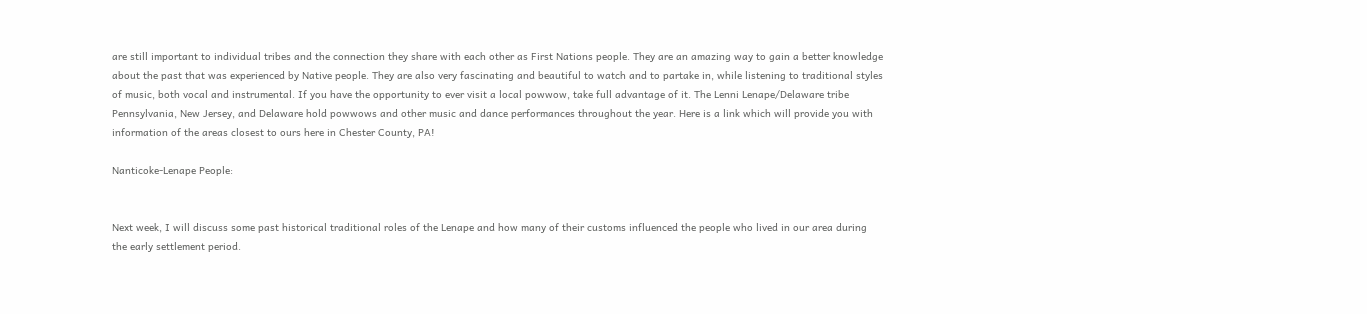are still important to individual tribes and the connection they share with each other as First Nations people. They are an amazing way to gain a better knowledge about the past that was experienced by Native people. They are also very fascinating and beautiful to watch and to partake in, while listening to traditional styles of music, both vocal and instrumental. If you have the opportunity to ever visit a local powwow, take full advantage of it. The Lenni Lenape/Delaware tribe Pennsylvania, New Jersey, and Delaware hold powwows and other music and dance performances throughout the year. Here is a link which will provide you with information of the areas closest to ours here in Chester County, PA!

Nanticoke-Lenape People:


Next week, I will discuss some past historical traditional roles of the Lenape and how many of their customs influenced the people who lived in our area during the early settlement period.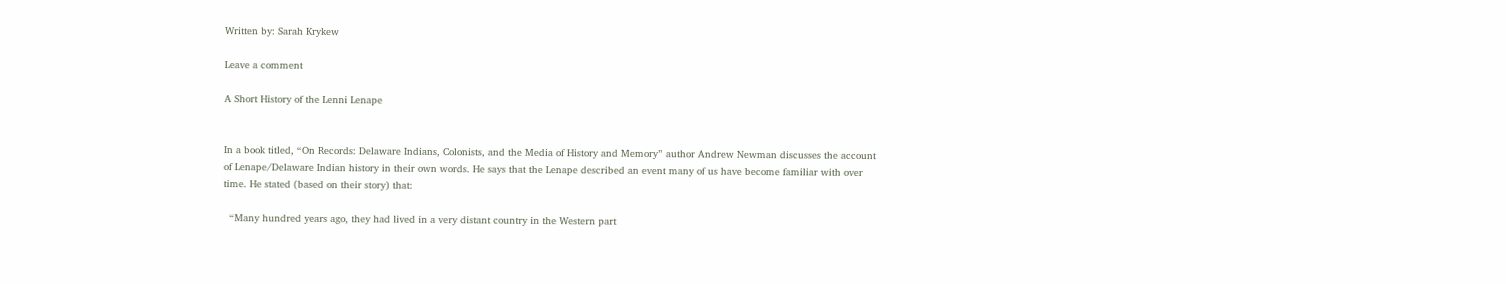Written by: Sarah Krykew

Leave a comment

A Short History of the Lenni Lenape


In a book titled, “On Records: Delaware Indians, Colonists, and the Media of History and Memory” author Andrew Newman discusses the account of Lenape/Delaware Indian history in their own words. He says that the Lenape described an event many of us have become familiar with over time. He stated (based on their story) that:

  “Many hundred years ago, they had lived in a very distant country in the Western part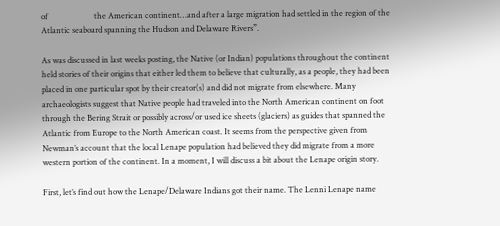of                       the American continent…and after a large migration had settled in the region of the                               Atlantic seaboard spanning the Hudson and Delaware Rivers”.

As was discussed in last weeks posting, the Native (or Indian) populations throughout the continent held stories of their origins that either led them to believe that culturally, as a people, they had been placed in one particular spot by their creator(s) and did not migrate from elsewhere. Many archaeologists suggest that Native people had traveled into the North American continent on foot through the Bering Strait or possibly across/or used ice sheets (glaciers) as guides that spanned the Atlantic from Europe to the North American coast. It seems from the perspective given from Newman’s account that the local Lenape population had believed they did migrate from a more western portion of the continent. In a moment, I will discuss a bit about the Lenape origin story.

First, let’s find out how the Lenape/Delaware Indians got their name. The Lenni Lenape name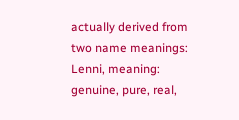actually derived from two name meanings: Lenni, meaning: genuine, pure, real,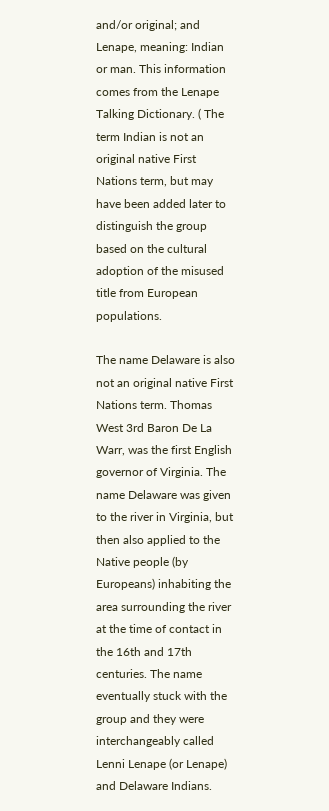and/or original; and Lenape, meaning: Indian or man. This information comes from the Lenape Talking Dictionary. ( The term Indian is not an original native First Nations term, but may have been added later to distinguish the group based on the cultural adoption of the misused title from European populations.

The name Delaware is also not an original native First Nations term. Thomas West 3rd Baron De La Warr, was the first English governor of Virginia. The name Delaware was given to the river in Virginia, but then also applied to the Native people (by Europeans) inhabiting the area surrounding the river at the time of contact in the 16th and 17th centuries. The name eventually stuck with the group and they were interchangeably called Lenni Lenape (or Lenape) and Delaware Indians.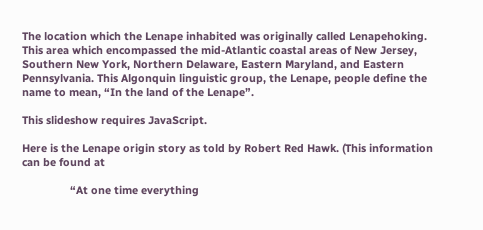The location which the Lenape inhabited was originally called Lenapehoking. This area which encompassed the mid-Atlantic coastal areas of New Jersey, Southern New York, Northern Delaware, Eastern Maryland, and Eastern Pennsylvania. This Algonquin linguistic group, the Lenape, people define the name to mean, “In the land of the Lenape”.

This slideshow requires JavaScript.

Here is the Lenape origin story as told by Robert Red Hawk. (This information can be found at

                “At one time everything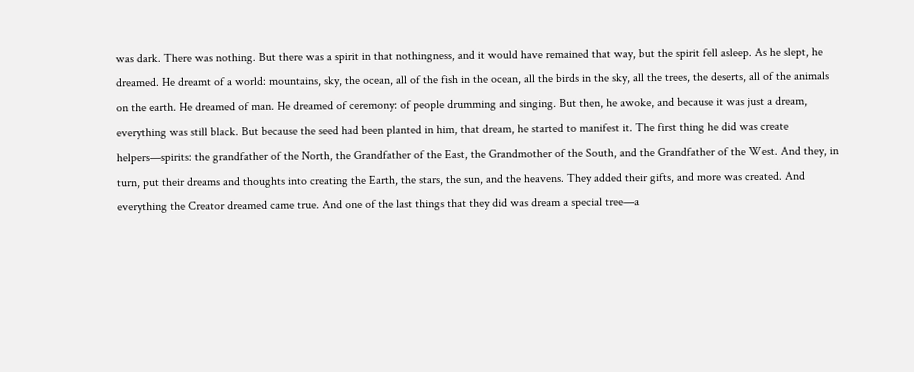was dark. There was nothing. But there was a spirit in that nothingness, and it would have remained that way, but the spirit fell asleep. As he slept, he dreamed. He dreamt of a world: mountains, sky, the ocean, all of the fish in the ocean, all the birds in the sky, all the trees, the deserts, all of the animals on the earth. He dreamed of man. He dreamed of ceremony: of people drumming and singing. But then, he awoke, and because it was just a dream, everything was still black. But because the seed had been planted in him, that dream, he started to manifest it. The first thing he did was create helpers—spirits: the grandfather of the North, the Grandfather of the East, the Grandmother of the South, and the Grandfather of the West. And they, in turn, put their dreams and thoughts into creating the Earth, the stars, the sun, and the heavens. They added their gifts, and more was created. And everything the Creator dreamed came true. And one of the last things that they did was dream a special tree—a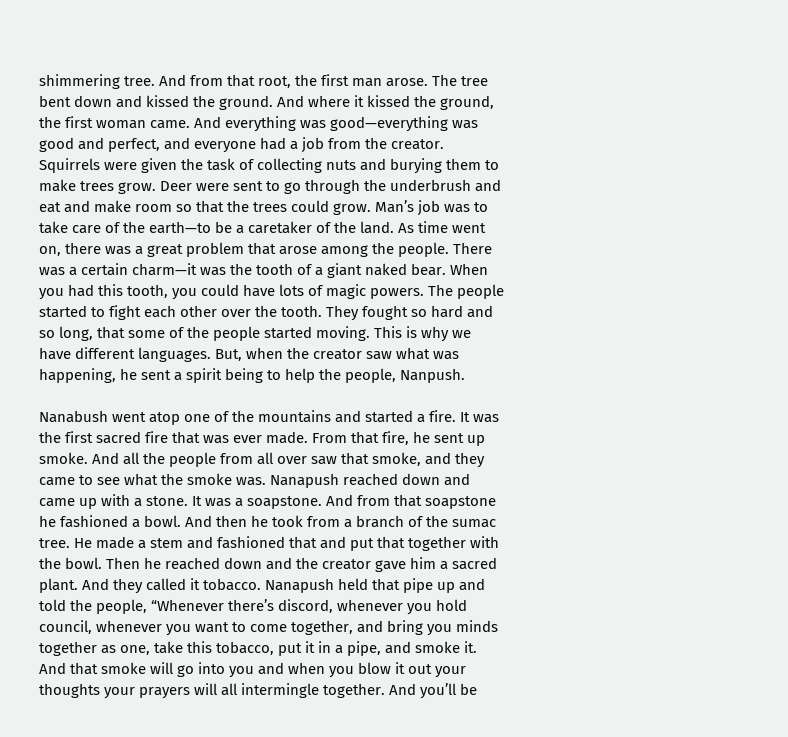shimmering tree. And from that root, the first man arose. The tree bent down and kissed the ground. And where it kissed the ground, the first woman came. And everything was good—everything was good and perfect, and everyone had a job from the creator. Squirrels were given the task of collecting nuts and burying them to make trees grow. Deer were sent to go through the underbrush and eat and make room so that the trees could grow. Man’s job was to take care of the earth—to be a caretaker of the land. As time went on, there was a great problem that arose among the people. There was a certain charm—it was the tooth of a giant naked bear. When you had this tooth, you could have lots of magic powers. The people started to fight each other over the tooth. They fought so hard and so long, that some of the people started moving. This is why we have different languages. But, when the creator saw what was happening, he sent a spirit being to help the people, Nanpush.

Nanabush went atop one of the mountains and started a fire. It was the first sacred fire that was ever made. From that fire, he sent up smoke. And all the people from all over saw that smoke, and they came to see what the smoke was. Nanapush reached down and came up with a stone. It was a soapstone. And from that soapstone he fashioned a bowl. And then he took from a branch of the sumac tree. He made a stem and fashioned that and put that together with the bowl. Then he reached down and the creator gave him a sacred plant. And they called it tobacco. Nanapush held that pipe up and told the people, “Whenever there’s discord, whenever you hold council, whenever you want to come together, and bring you minds together as one, take this tobacco, put it in a pipe, and smoke it. And that smoke will go into you and when you blow it out your thoughts your prayers will all intermingle together. And you’ll be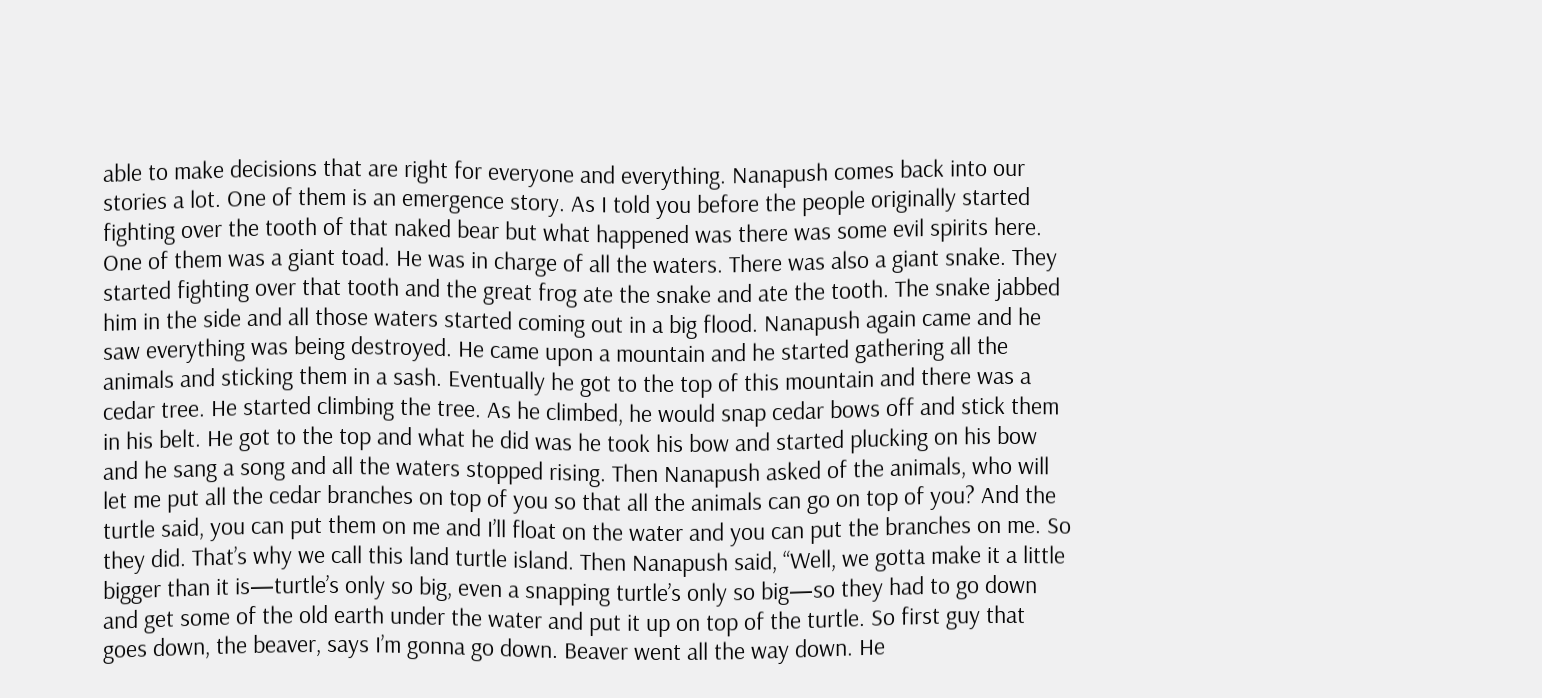able to make decisions that are right for everyone and everything. Nanapush comes back into our stories a lot. One of them is an emergence story. As I told you before the people originally started fighting over the tooth of that naked bear but what happened was there was some evil spirits here. One of them was a giant toad. He was in charge of all the waters. There was also a giant snake. They started fighting over that tooth and the great frog ate the snake and ate the tooth. The snake jabbed him in the side and all those waters started coming out in a big flood. Nanapush again came and he saw everything was being destroyed. He came upon a mountain and he started gathering all the animals and sticking them in a sash. Eventually he got to the top of this mountain and there was a cedar tree. He started climbing the tree. As he climbed, he would snap cedar bows off and stick them in his belt. He got to the top and what he did was he took his bow and started plucking on his bow and he sang a song and all the waters stopped rising. Then Nanapush asked of the animals, who will let me put all the cedar branches on top of you so that all the animals can go on top of you? And the turtle said, you can put them on me and I’ll float on the water and you can put the branches on me. So they did. That’s why we call this land turtle island. Then Nanapush said, “Well, we gotta make it a little bigger than it is—turtle’s only so big, even a snapping turtle’s only so big—so they had to go down and get some of the old earth under the water and put it up on top of the turtle. So first guy that goes down, the beaver, says I’m gonna go down. Beaver went all the way down. He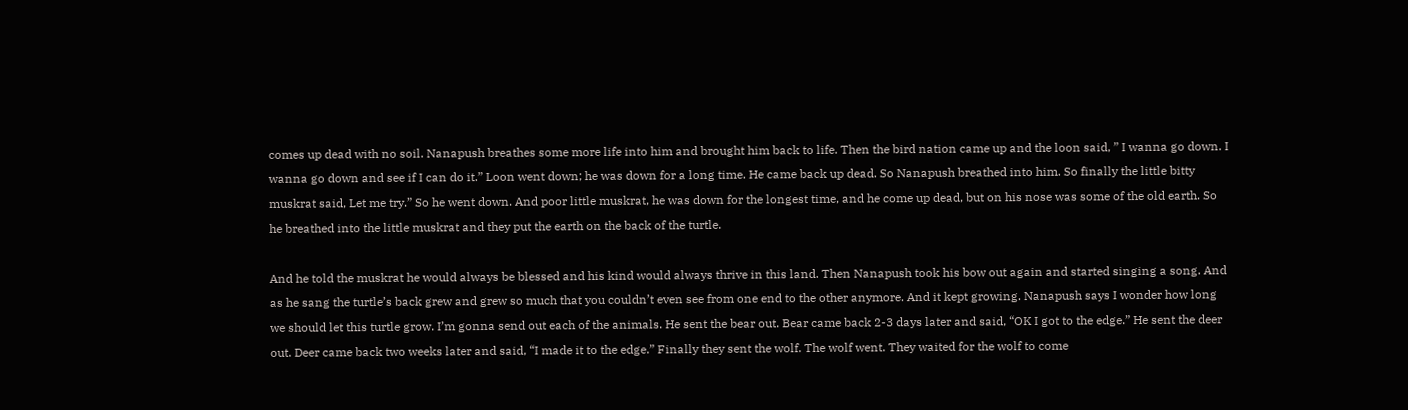comes up dead with no soil. Nanapush breathes some more life into him and brought him back to life. Then the bird nation came up and the loon said, ” I wanna go down. I wanna go down and see if I can do it.” Loon went down; he was down for a long time. He came back up dead. So Nanapush breathed into him. So finally the little bitty muskrat said, Let me try.” So he went down. And poor little muskrat, he was down for the longest time, and he come up dead, but on his nose was some of the old earth. So he breathed into the little muskrat and they put the earth on the back of the turtle.

And he told the muskrat he would always be blessed and his kind would always thrive in this land. Then Nanapush took his bow out again and started singing a song. And as he sang the turtle’s back grew and grew so much that you couldn’t even see from one end to the other anymore. And it kept growing. Nanapush says I wonder how long we should let this turtle grow. I’m gonna send out each of the animals. He sent the bear out. Bear came back 2-3 days later and said, “OK I got to the edge.” He sent the deer out. Deer came back two weeks later and said, “I made it to the edge.” Finally they sent the wolf. The wolf went. They waited for the wolf to come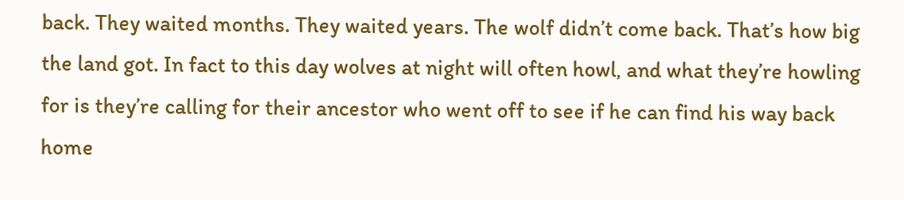back. They waited months. They waited years. The wolf didn’t come back. That’s how big the land got. In fact to this day wolves at night will often howl, and what they’re howling for is they’re calling for their ancestor who went off to see if he can find his way back home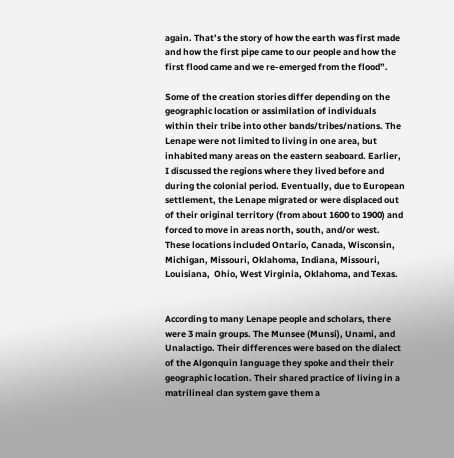again. That’s the story of how the earth was first made and how the first pipe came to our people and how the first flood came and we re-emerged from the flood”.

Some of the creation stories differ depending on the geographic location or assimilation of individuals within their tribe into other bands/tribes/nations. The Lenape were not limited to living in one area, but inhabited many areas on the eastern seaboard. Earlier, I discussed the regions where they lived before and during the colonial period. Eventually, due to European settlement, the Lenape migrated or were displaced out of their original territory (from about 1600 to 1900) and forced to move in areas north, south, and/or west. These locations included Ontario, Canada, Wisconsin, Michigan, Missouri, Oklahoma, Indiana, Missouri, Louisiana,  Ohio, West Virginia, Oklahoma, and Texas.


According to many Lenape people and scholars, there were 3 main groups. The Munsee (Munsi), Unami, and Unalactigo. Their differences were based on the dialect of the Algonquin language they spoke and their their geographic location. Their shared practice of living in a matrilineal clan system gave them a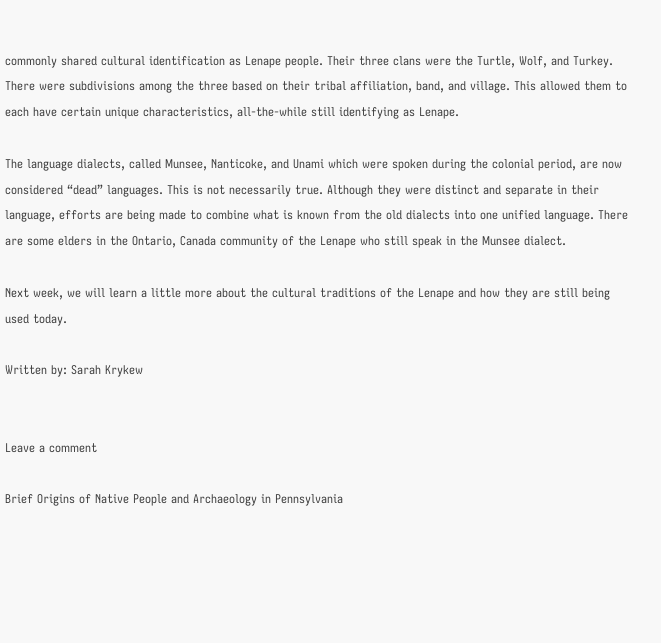commonly shared cultural identification as Lenape people. Their three clans were the Turtle, Wolf, and Turkey. There were subdivisions among the three based on their tribal affiliation, band, and village. This allowed them to each have certain unique characteristics, all-the-while still identifying as Lenape.

The language dialects, called Munsee, Nanticoke, and Unami which were spoken during the colonial period, are now considered “dead” languages. This is not necessarily true. Although they were distinct and separate in their language, efforts are being made to combine what is known from the old dialects into one unified language. There are some elders in the Ontario, Canada community of the Lenape who still speak in the Munsee dialect.

Next week, we will learn a little more about the cultural traditions of the Lenape and how they are still being used today.

Written by: Sarah Krykew


Leave a comment

Brief Origins of Native People and Archaeology in Pennsylvania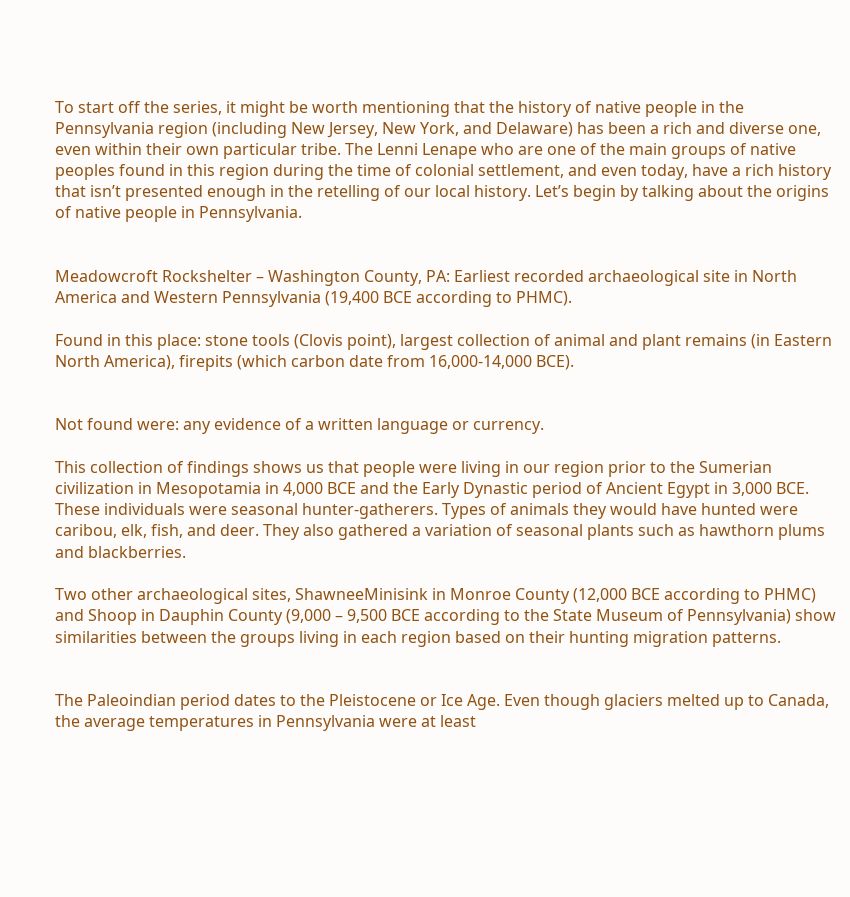To start off the series, it might be worth mentioning that the history of native people in the Pennsylvania region (including New Jersey, New York, and Delaware) has been a rich and diverse one, even within their own particular tribe. The Lenni Lenape who are one of the main groups of native peoples found in this region during the time of colonial settlement, and even today, have a rich history that isn’t presented enough in the retelling of our local history. Let’s begin by talking about the origins of native people in Pennsylvania.


Meadowcroft Rockshelter – Washington County, PA: Earliest recorded archaeological site in North America and Western Pennsylvania (19,400 BCE according to PHMC).

Found in this place: stone tools (Clovis point), largest collection of animal and plant remains (in Eastern North America), firepits (which carbon date from 16,000-14,000 BCE).


Not found were: any evidence of a written language or currency.

This collection of findings shows us that people were living in our region prior to the Sumerian civilization in Mesopotamia in 4,000 BCE and the Early Dynastic period of Ancient Egypt in 3,000 BCE. These individuals were seasonal hunter-gatherers. Types of animals they would have hunted were caribou, elk, fish, and deer. They also gathered a variation of seasonal plants such as hawthorn plums and blackberries.

Two other archaeological sites, ShawneeMinisink in Monroe County (12,000 BCE according to PHMC) and Shoop in Dauphin County (9,000 – 9,500 BCE according to the State Museum of Pennsylvania) show similarities between the groups living in each region based on their hunting migration patterns.


The Paleoindian period dates to the Pleistocene or Ice Age. Even though glaciers melted up to Canada, the average temperatures in Pennsylvania were at least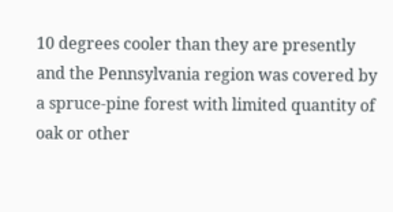10 degrees cooler than they are presently and the Pennsylvania region was covered by a spruce-pine forest with limited quantity of oak or other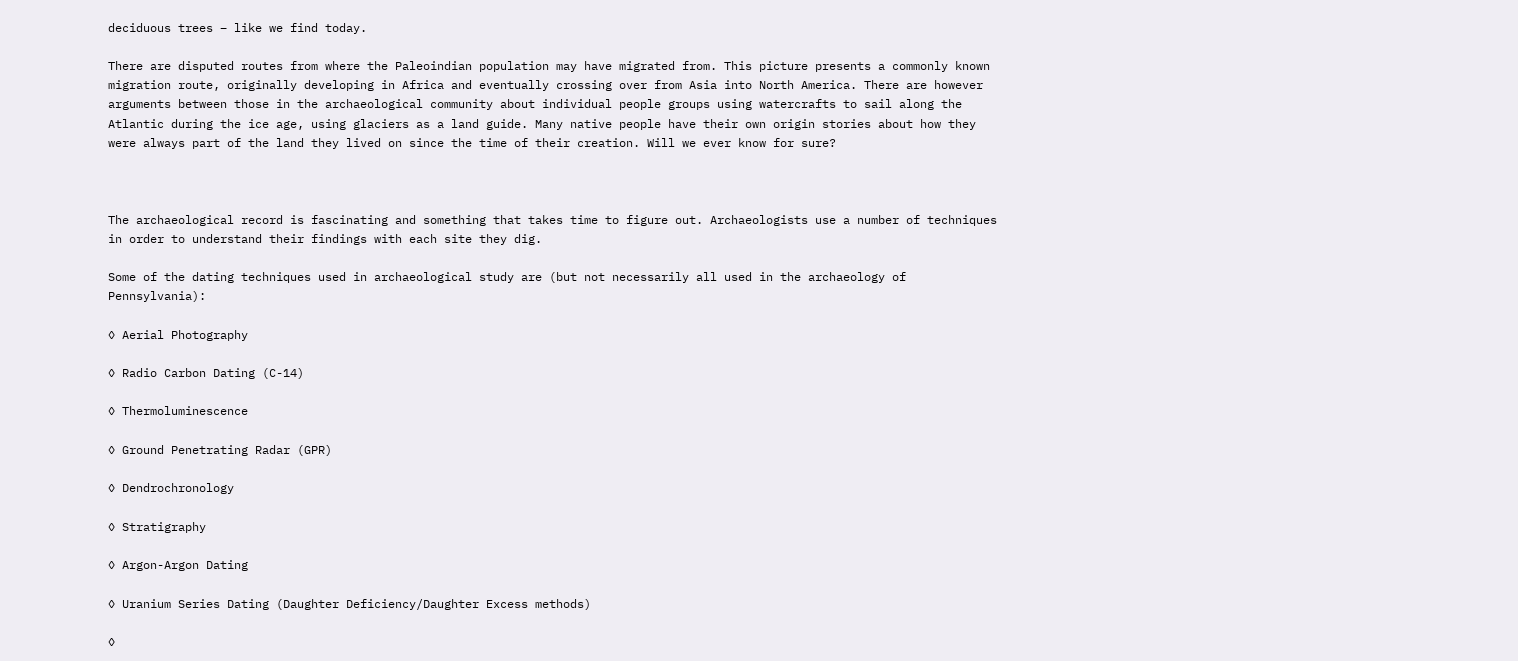deciduous trees – like we find today.

There are disputed routes from where the Paleoindian population may have migrated from. This picture presents a commonly known migration route, originally developing in Africa and eventually crossing over from Asia into North America. There are however arguments between those in the archaeological community about individual people groups using watercrafts to sail along the Atlantic during the ice age, using glaciers as a land guide. Many native people have their own origin stories about how they were always part of the land they lived on since the time of their creation. Will we ever know for sure?



The archaeological record is fascinating and something that takes time to figure out. Archaeologists use a number of techniques in order to understand their findings with each site they dig.

Some of the dating techniques used in archaeological study are (but not necessarily all used in the archaeology of Pennsylvania):

◊ Aerial Photography

◊ Radio Carbon Dating (C-14)

◊ Thermoluminescence

◊ Ground Penetrating Radar (GPR)

◊ Dendrochronology

◊ Stratigraphy

◊ Argon-Argon Dating

◊ Uranium Series Dating (Daughter Deficiency/Daughter Excess methods)

◊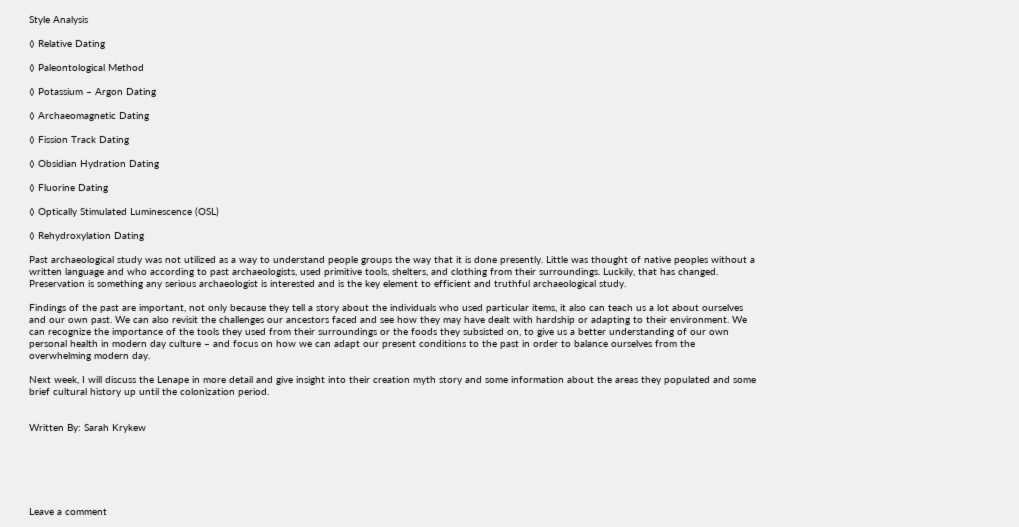Style Analysis

◊ Relative Dating

◊ Paleontological Method

◊ Potassium – Argon Dating

◊ Archaeomagnetic Dating

◊ Fission Track Dating

◊ Obsidian Hydration Dating

◊ Fluorine Dating

◊ Optically Stimulated Luminescence (OSL)

◊ Rehydroxylation Dating

Past archaeological study was not utilized as a way to understand people groups the way that it is done presently. Little was thought of native peoples without a written language and who according to past archaeologists, used primitive tools, shelters, and clothing from their surroundings. Luckily, that has changed. Preservation is something any serious archaeologist is interested and is the key element to efficient and truthful archaeological study.

Findings of the past are important, not only because they tell a story about the individuals who used particular items, it also can teach us a lot about ourselves and our own past. We can also revisit the challenges our ancestors faced and see how they may have dealt with hardship or adapting to their environment. We can recognize the importance of the tools they used from their surroundings or the foods they subsisted on, to give us a better understanding of our own personal health in modern day culture – and focus on how we can adapt our present conditions to the past in order to balance ourselves from the overwhelming modern day.

Next week, I will discuss the Lenape in more detail and give insight into their creation myth story and some information about the areas they populated and some brief cultural history up until the colonization period.


Written By: Sarah Krykew






Leave a comment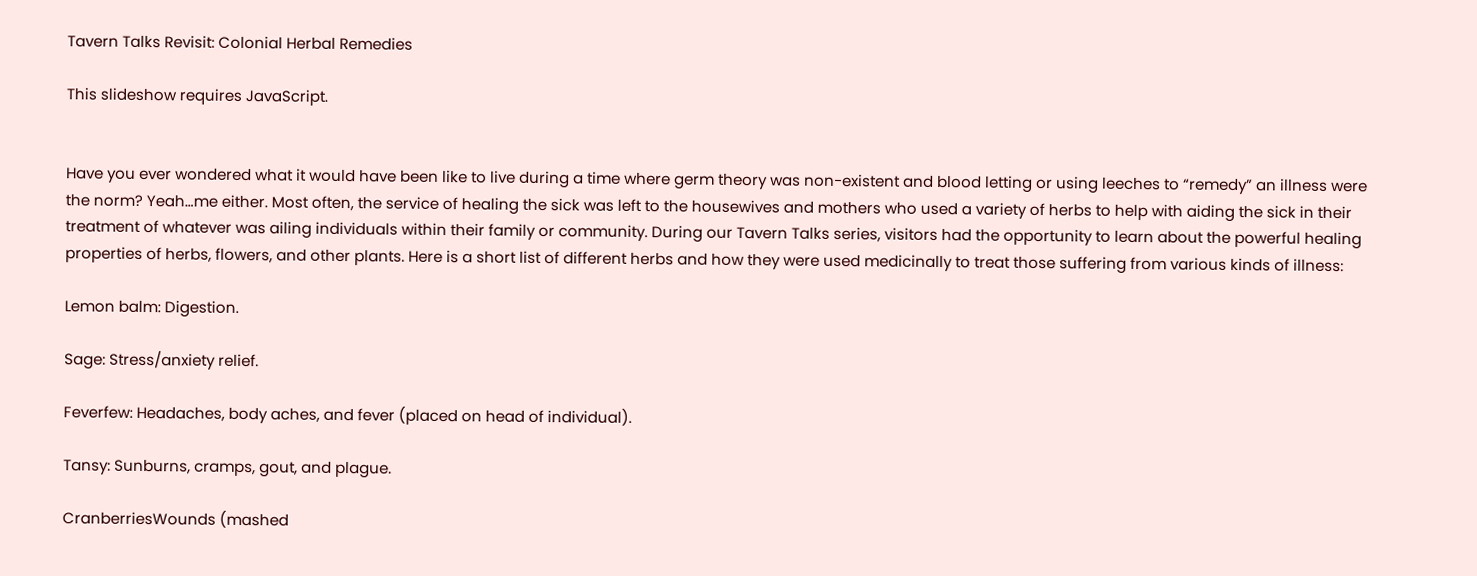Tavern Talks Revisit: Colonial Herbal Remedies

This slideshow requires JavaScript.


Have you ever wondered what it would have been like to live during a time where germ theory was non-existent and blood letting or using leeches to “remedy” an illness were the norm? Yeah…me either. Most often, the service of healing the sick was left to the housewives and mothers who used a variety of herbs to help with aiding the sick in their treatment of whatever was ailing individuals within their family or community. During our Tavern Talks series, visitors had the opportunity to learn about the powerful healing properties of herbs, flowers, and other plants. Here is a short list of different herbs and how they were used medicinally to treat those suffering from various kinds of illness:

Lemon balm: Digestion.

Sage: Stress/anxiety relief.

Feverfew: Headaches, body aches, and fever (placed on head of individual).

Tansy: Sunburns, cramps, gout, and plague.

CranberriesWounds (mashed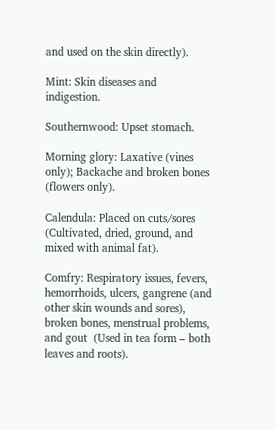and used on the skin directly).

Mint: Skin diseases and indigestion.

Southernwood: Upset stomach.

Morning glory: Laxative (vines only); Backache and broken bones (flowers only).

Calendula: Placed on cuts/sores (Cultivated, dried, ground, and mixed with animal fat).

Comfry: Respiratory issues, fevers, hemorrhoids, ulcers, gangrene (and other skin wounds and sores), broken bones, menstrual problems, and gout  (Used in tea form – both leaves and roots).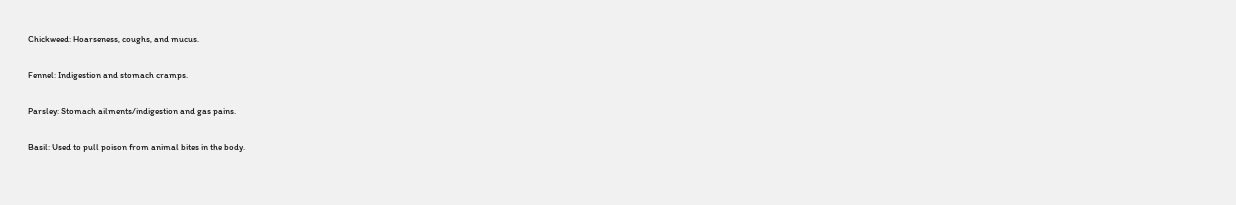Chickweed: Hoarseness, coughs, and mucus.

Fennel: Indigestion and stomach cramps.

Parsley: Stomach ailments/indigestion and gas pains.

Basil: Used to pull poison from animal bites in the body.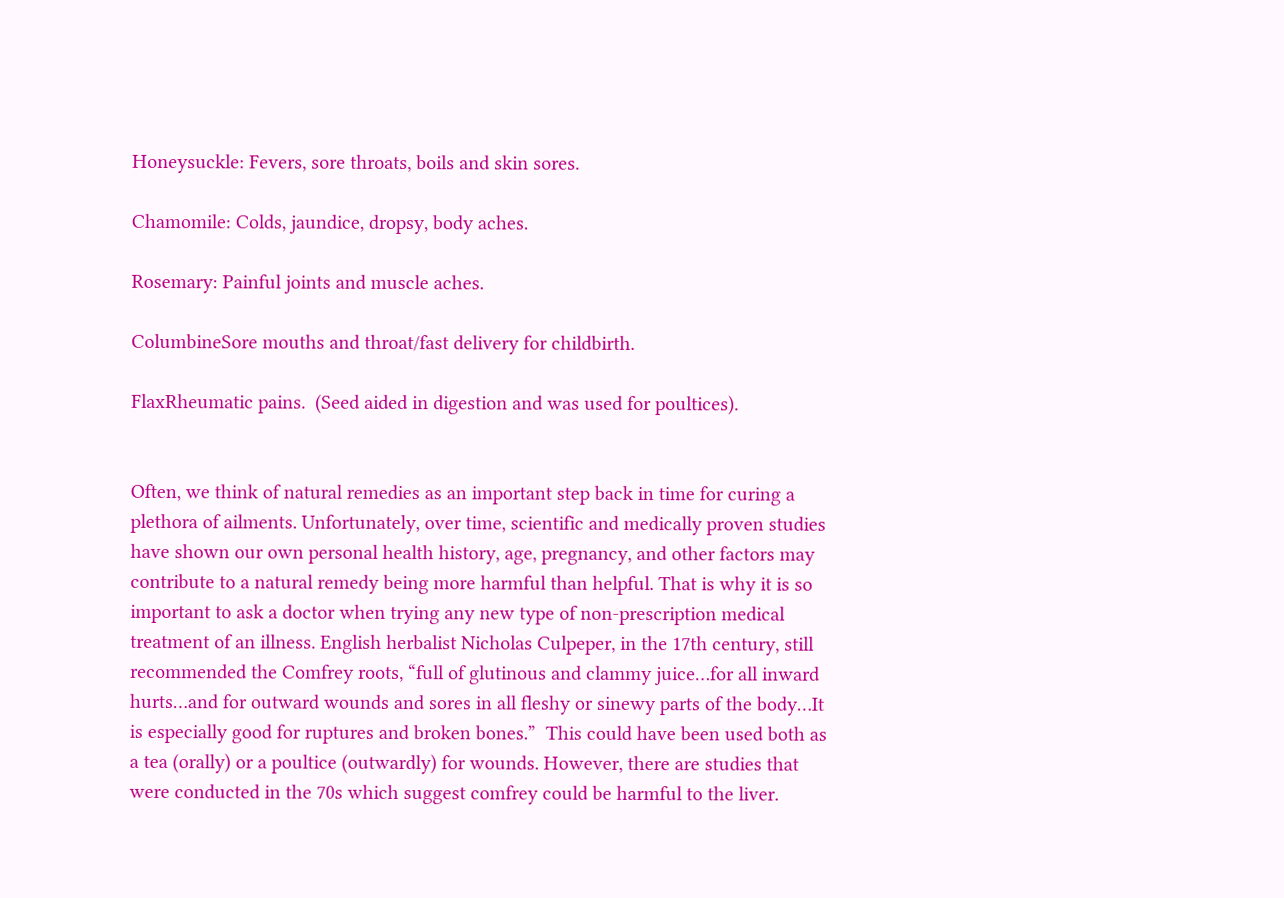Honeysuckle: Fevers, sore throats, boils and skin sores.

Chamomile: Colds, jaundice, dropsy, body aches.

Rosemary: Painful joints and muscle aches.

ColumbineSore mouths and throat/fast delivery for childbirth.

FlaxRheumatic pains.  (Seed aided in digestion and was used for poultices).


Often, we think of natural remedies as an important step back in time for curing a plethora of ailments. Unfortunately, over time, scientific and medically proven studies have shown our own personal health history, age, pregnancy, and other factors may contribute to a natural remedy being more harmful than helpful. That is why it is so important to ask a doctor when trying any new type of non-prescription medical treatment of an illness. English herbalist Nicholas Culpeper, in the 17th century, still recommended the Comfrey roots, “full of glutinous and clammy juice…for all inward hurts…and for outward wounds and sores in all fleshy or sinewy parts of the body…It is especially good for ruptures and broken bones.”  This could have been used both as a tea (orally) or a poultice (outwardly) for wounds. However, there are studies that were conducted in the 70s which suggest comfrey could be harmful to the liver.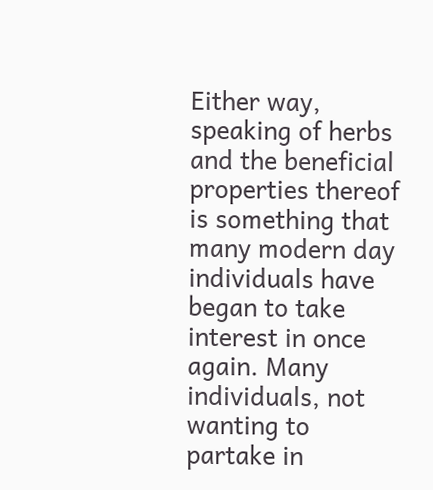Either way, speaking of herbs and the beneficial properties thereof is something that many modern day individuals have began to take interest in once again. Many individuals, not wanting to partake in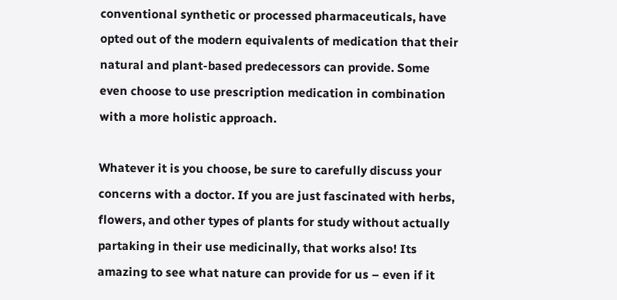conventional synthetic or processed pharmaceuticals, have opted out of the modern equivalents of medication that their natural and plant-based predecessors can provide. Some even choose to use prescription medication in combination with a more holistic approach.

Whatever it is you choose, be sure to carefully discuss your concerns with a doctor. If you are just fascinated with herbs, flowers, and other types of plants for study without actually partaking in their use medicinally, that works also! Its amazing to see what nature can provide for us – even if it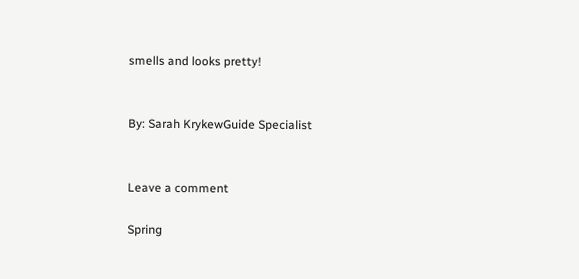smells and looks pretty!


By: Sarah KrykewGuide Specialist


Leave a comment

Spring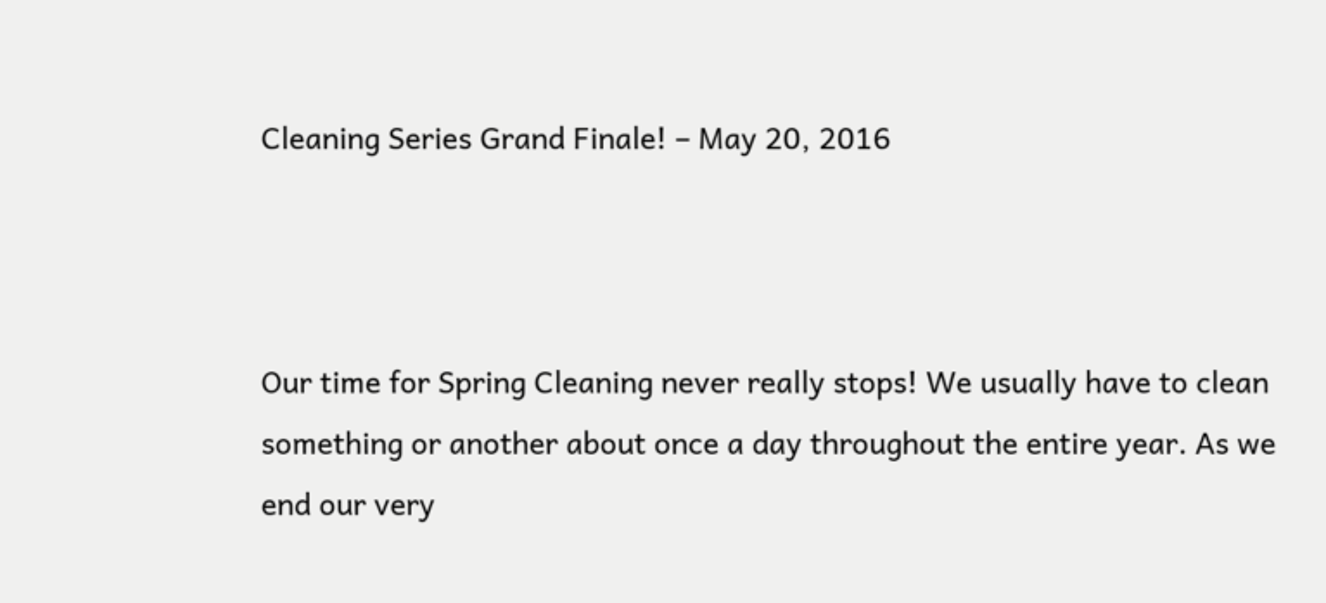Cleaning Series Grand Finale! – May 20, 2016



Our time for Spring Cleaning never really stops! We usually have to clean something or another about once a day throughout the entire year. As we end our very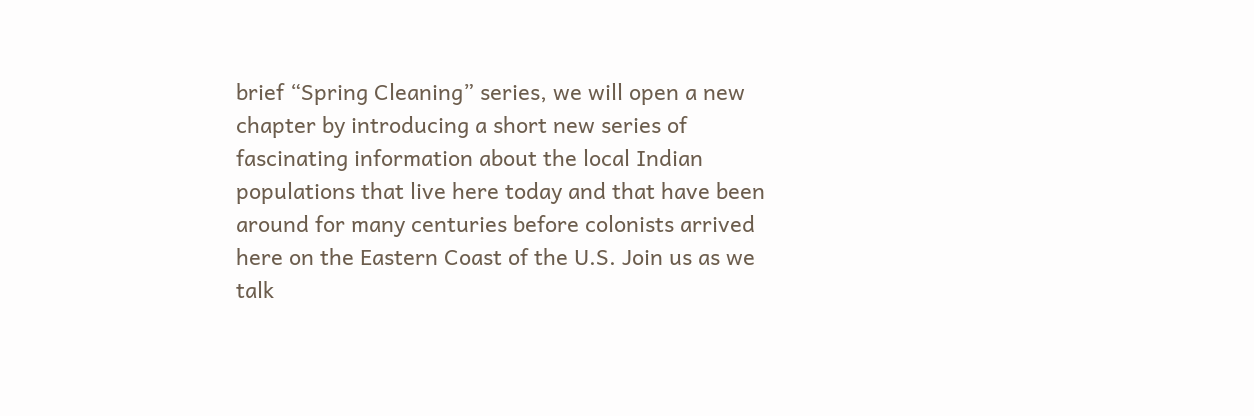brief “Spring Cleaning” series, we will open a new chapter by introducing a short new series of fascinating information about the local Indian populations that live here today and that have been around for many centuries before colonists arrived here on the Eastern Coast of the U.S. Join us as we talk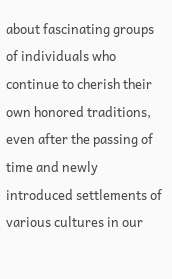about fascinating groups of individuals who continue to cherish their own honored traditions, even after the passing of time and newly introduced settlements of various cultures in our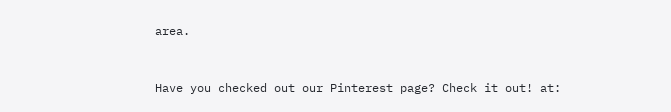area.



Have you checked out our Pinterest page? Check it out! at: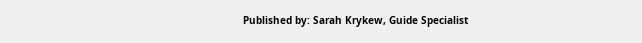Published by: Sarah Krykew, Guide Specialist